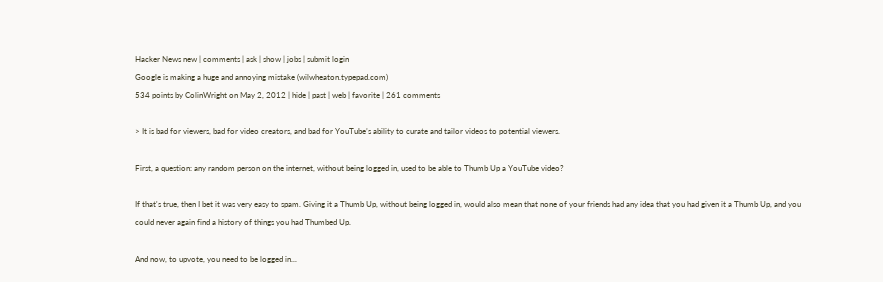Hacker News new | comments | ask | show | jobs | submit login
Google is making a huge and annoying mistake (wilwheaton.typepad.com)
534 points by ColinWright on May 2, 2012 | hide | past | web | favorite | 261 comments

> It is bad for viewers, bad for video creators, and bad for YouTube’s ability to curate and tailor videos to potential viewers.

First, a question: any random person on the internet, without being logged in, used to be able to Thumb Up a YouTube video?

If that's true, then I bet it was very easy to spam. Giving it a Thumb Up, without being logged in, would also mean that none of your friends had any idea that you had given it a Thumb Up, and you could never again find a history of things you had Thumbed Up.

And now, to upvote, you need to be logged in...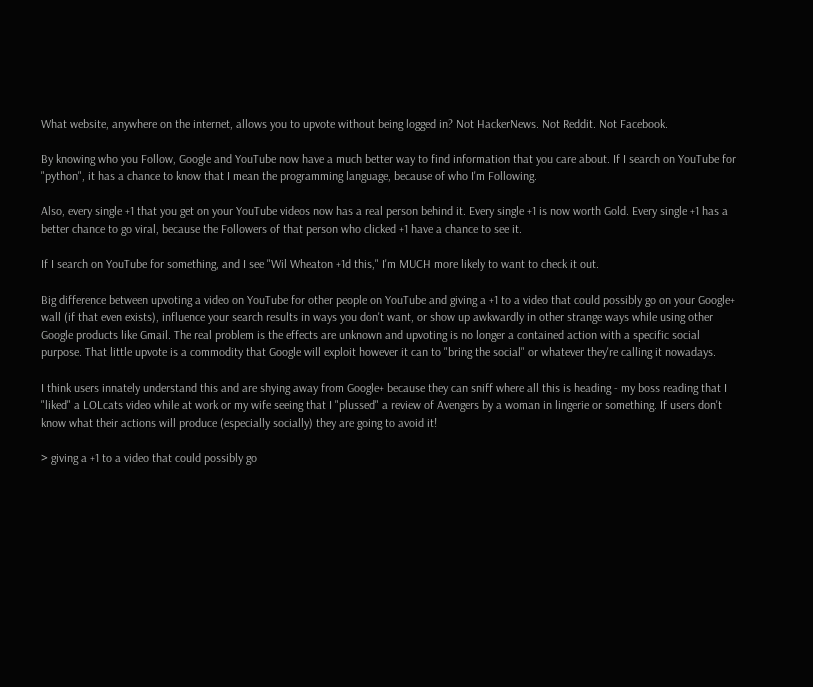What website, anywhere on the internet, allows you to upvote without being logged in? Not HackerNews. Not Reddit. Not Facebook.

By knowing who you Follow, Google and YouTube now have a much better way to find information that you care about. If I search on YouTube for "python", it has a chance to know that I mean the programming language, because of who I'm Following.

Also, every single +1 that you get on your YouTube videos now has a real person behind it. Every single +1 is now worth Gold. Every single +1 has a better chance to go viral, because the Followers of that person who clicked +1 have a chance to see it.

If I search on YouTube for something, and I see "Wil Wheaton +1d this," I'm MUCH more likely to want to check it out.

Big difference between upvoting a video on YouTube for other people on YouTube and giving a +1 to a video that could possibly go on your Google+ wall (if that even exists), influence your search results in ways you don't want, or show up awkwardly in other strange ways while using other Google products like Gmail. The real problem is the effects are unknown and upvoting is no longer a contained action with a specific social purpose. That little upvote is a commodity that Google will exploit however it can to "bring the social" or whatever they're calling it nowadays.

I think users innately understand this and are shying away from Google+ because they can sniff where all this is heading - my boss reading that I "liked" a LOLcats video while at work or my wife seeing that I "plussed" a review of Avengers by a woman in lingerie or something. If users don't know what their actions will produce (especially socially) they are going to avoid it!

> giving a +1 to a video that could possibly go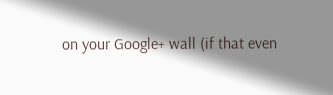on your Google+ wall (if that even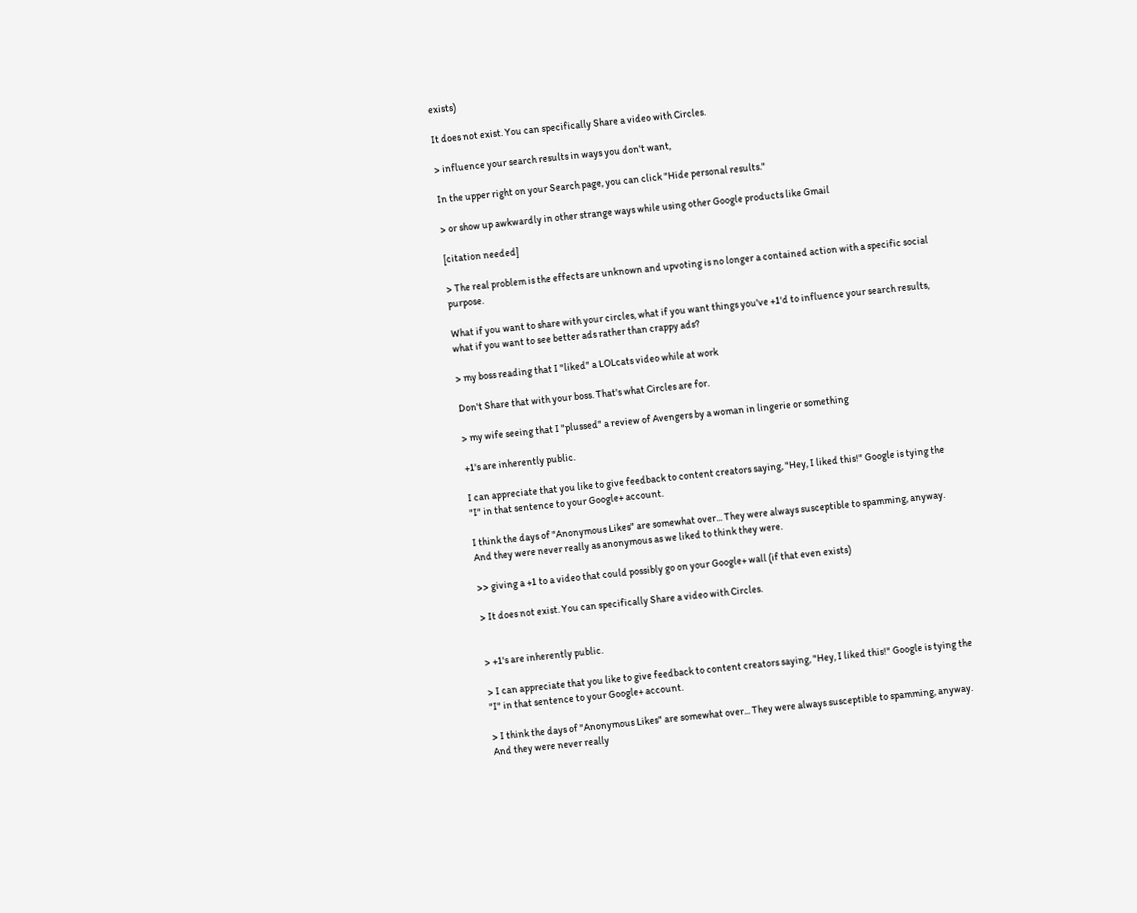exists)

It does not exist. You can specifically Share a video with Circles.

> influence your search results in ways you don't want,

In the upper right on your Search page, you can click "Hide personal results."

> or show up awkwardly in other strange ways while using other Google products like Gmail

[citation needed]

> The real problem is the effects are unknown and upvoting is no longer a contained action with a specific social purpose.

What if you want to share with your circles, what if you want things you've +1'd to influence your search results, what if you want to see better ads rather than crappy ads?

> my boss reading that I "liked" a LOLcats video while at work

Don't Share that with your boss. That's what Circles are for.

> my wife seeing that I "plussed" a review of Avengers by a woman in lingerie or something

+1's are inherently public.

I can appreciate that you like to give feedback to content creators saying, "Hey, I liked this!" Google is tying the "I" in that sentence to your Google+ account.

I think the days of "Anonymous Likes" are somewhat over... They were always susceptible to spamming, anyway. And they were never really as anonymous as we liked to think they were.

>> giving a +1 to a video that could possibly go on your Google+ wall (if that even exists)

> It does not exist. You can specifically Share a video with Circles.


> +1's are inherently public.

> I can appreciate that you like to give feedback to content creators saying, "Hey, I liked this!" Google is tying the "I" in that sentence to your Google+ account.

> I think the days of "Anonymous Likes" are somewhat over... They were always susceptible to spamming, anyway. And they were never really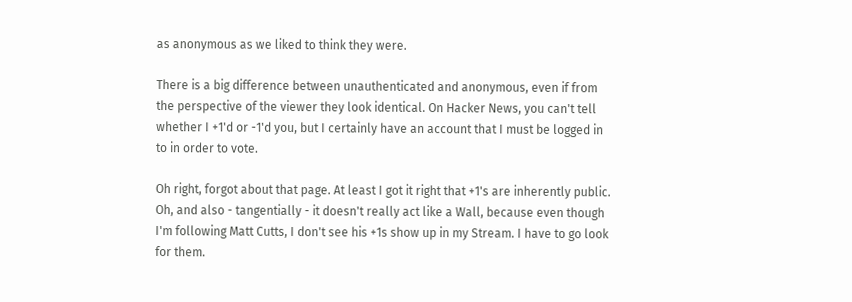as anonymous as we liked to think they were.

There is a big difference between unauthenticated and anonymous, even if from the perspective of the viewer they look identical. On Hacker News, you can't tell whether I +1'd or -1'd you, but I certainly have an account that I must be logged in to in order to vote.

Oh right, forgot about that page. At least I got it right that +1's are inherently public. Oh, and also - tangentially - it doesn't really act like a Wall, because even though I'm following Matt Cutts, I don't see his +1s show up in my Stream. I have to go look for them.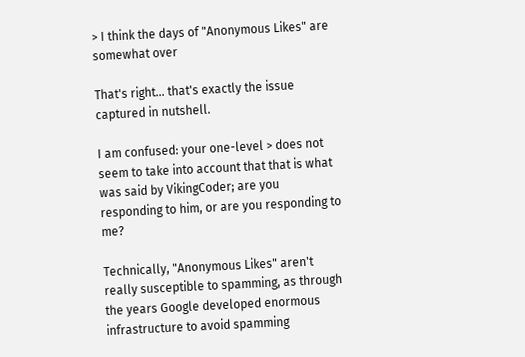> I think the days of "Anonymous Likes" are somewhat over

That's right... that's exactly the issue captured in nutshell.

I am confused: your one-level > does not seem to take into account that that is what was said by VikingCoder; are you responding to him, or are you responding to me?

Technically, "Anonymous Likes" aren't really susceptible to spamming, as through the years Google developed enormous infrastructure to avoid spamming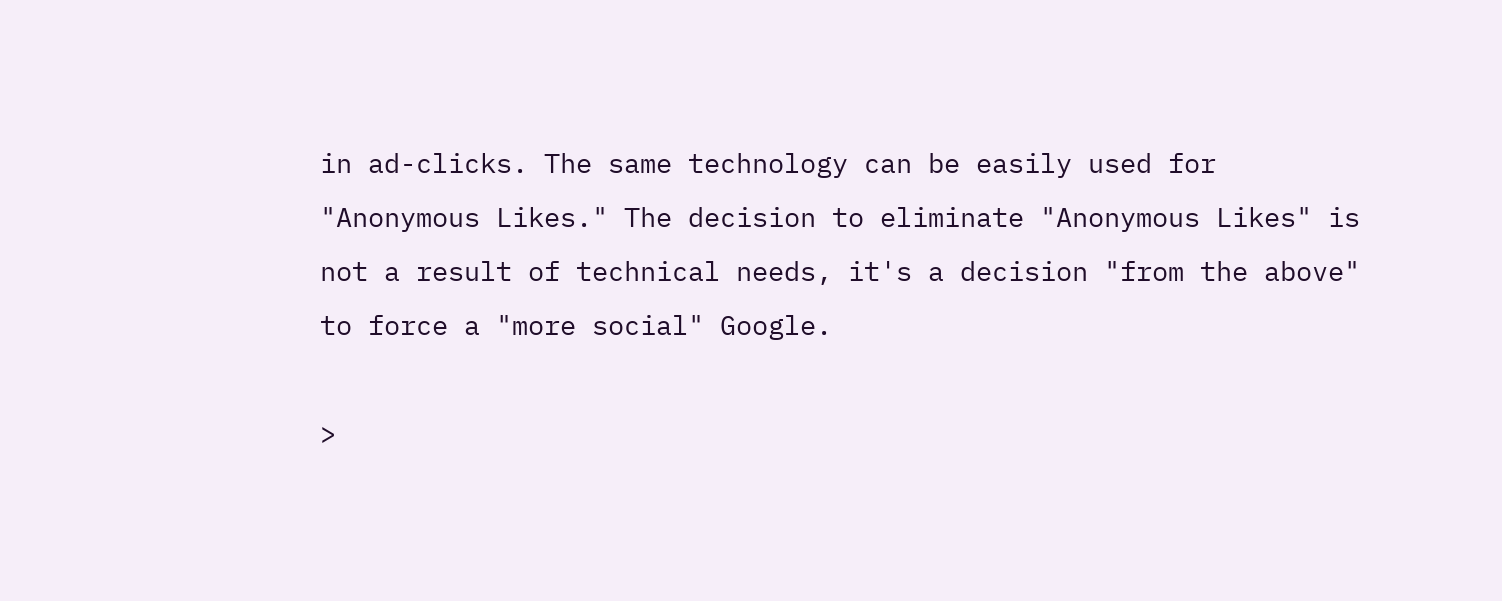in ad-clicks. The same technology can be easily used for "Anonymous Likes." The decision to eliminate "Anonymous Likes" is not a result of technical needs, it's a decision "from the above" to force a "more social" Google.

>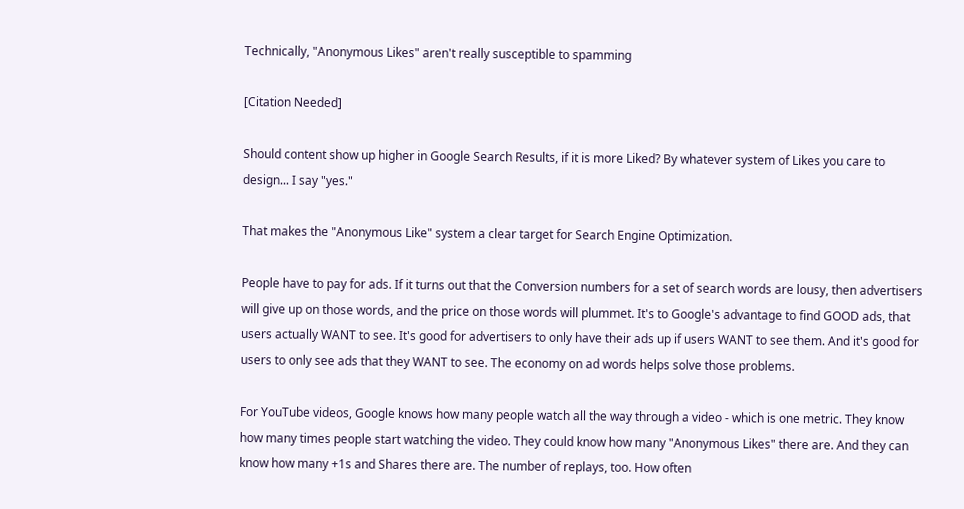Technically, "Anonymous Likes" aren't really susceptible to spamming

[Citation Needed]

Should content show up higher in Google Search Results, if it is more Liked? By whatever system of Likes you care to design... I say "yes."

That makes the "Anonymous Like" system a clear target for Search Engine Optimization.

People have to pay for ads. If it turns out that the Conversion numbers for a set of search words are lousy, then advertisers will give up on those words, and the price on those words will plummet. It's to Google's advantage to find GOOD ads, that users actually WANT to see. It's good for advertisers to only have their ads up if users WANT to see them. And it's good for users to only see ads that they WANT to see. The economy on ad words helps solve those problems.

For YouTube videos, Google knows how many people watch all the way through a video - which is one metric. They know how many times people start watching the video. They could know how many "Anonymous Likes" there are. And they can know how many +1s and Shares there are. The number of replays, too. How often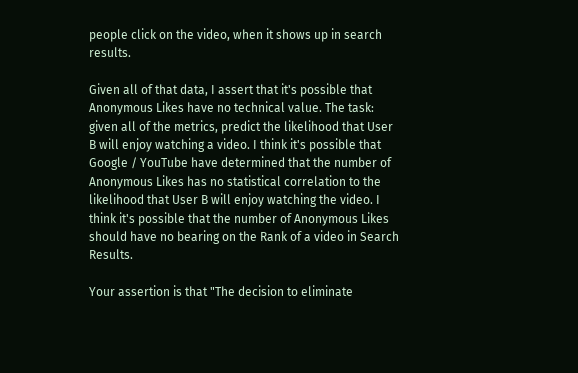people click on the video, when it shows up in search results.

Given all of that data, I assert that it's possible that Anonymous Likes have no technical value. The task: given all of the metrics, predict the likelihood that User B will enjoy watching a video. I think it's possible that Google / YouTube have determined that the number of Anonymous Likes has no statistical correlation to the likelihood that User B will enjoy watching the video. I think it's possible that the number of Anonymous Likes should have no bearing on the Rank of a video in Search Results.

Your assertion is that "The decision to eliminate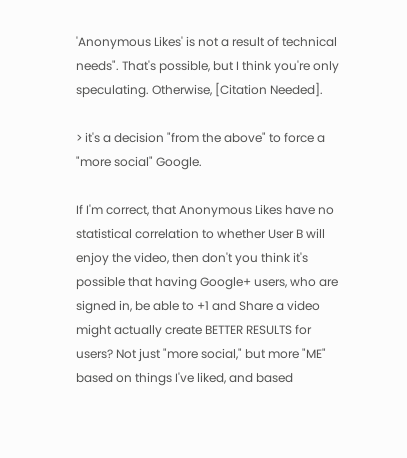'Anonymous Likes' is not a result of technical needs". That's possible, but I think you're only speculating. Otherwise, [Citation Needed].

> it's a decision "from the above" to force a "more social" Google.

If I'm correct, that Anonymous Likes have no statistical correlation to whether User B will enjoy the video, then don't you think it's possible that having Google+ users, who are signed in, be able to +1 and Share a video might actually create BETTER RESULTS for users? Not just "more social," but more "ME" based on things I've liked, and based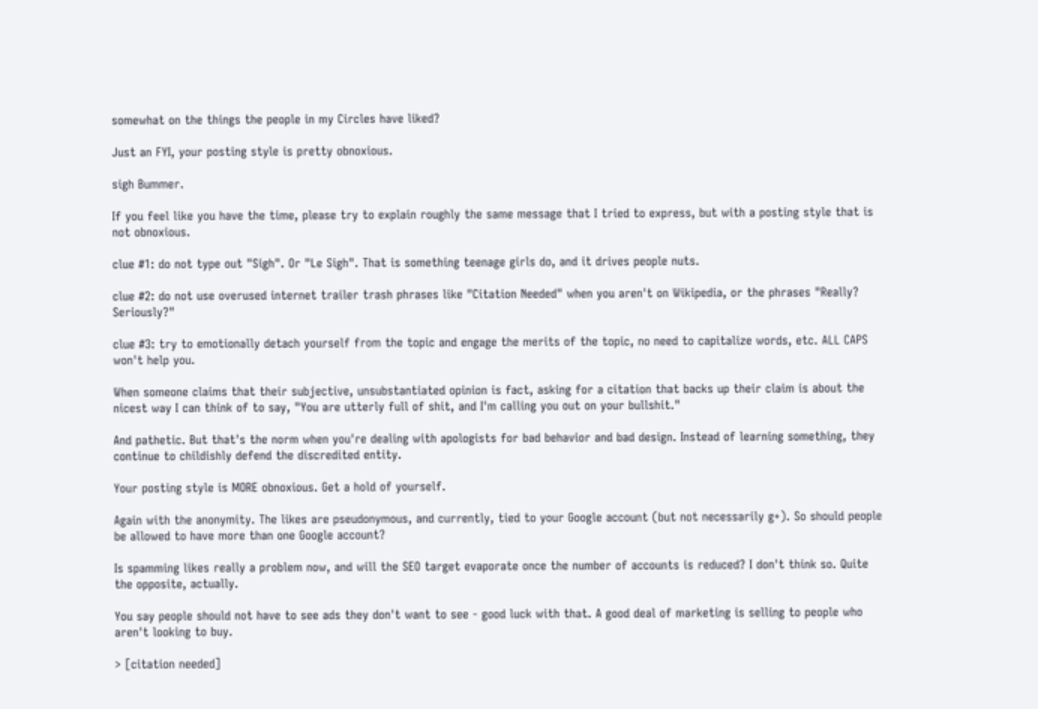somewhat on the things the people in my Circles have liked?

Just an FYI, your posting style is pretty obnoxious.

sigh Bummer.

If you feel like you have the time, please try to explain roughly the same message that I tried to express, but with a posting style that is not obnoxious.

clue #1: do not type out "Sigh". Or "Le Sigh". That is something teenage girls do, and it drives people nuts.

clue #2: do not use overused internet trailer trash phrases like "Citation Needed" when you aren't on Wikipedia, or the phrases "Really? Seriously?"

clue #3: try to emotionally detach yourself from the topic and engage the merits of the topic, no need to capitalize words, etc. ALL CAPS won't help you.

When someone claims that their subjective, unsubstantiated opinion is fact, asking for a citation that backs up their claim is about the nicest way I can think of to say, "You are utterly full of shit, and I'm calling you out on your bullshit."

And pathetic. But that's the norm when you're dealing with apologists for bad behavior and bad design. Instead of learning something, they continue to childishly defend the discredited entity.

Your posting style is MORE obnoxious. Get a hold of yourself.

Again with the anonymity. The likes are pseudonymous, and currently, tied to your Google account (but not necessarily g+). So should people be allowed to have more than one Google account?

Is spamming likes really a problem now, and will the SEO target evaporate once the number of accounts is reduced? I don't think so. Quite the opposite, actually.

You say people should not have to see ads they don't want to see - good luck with that. A good deal of marketing is selling to people who aren't looking to buy.

> [citation needed]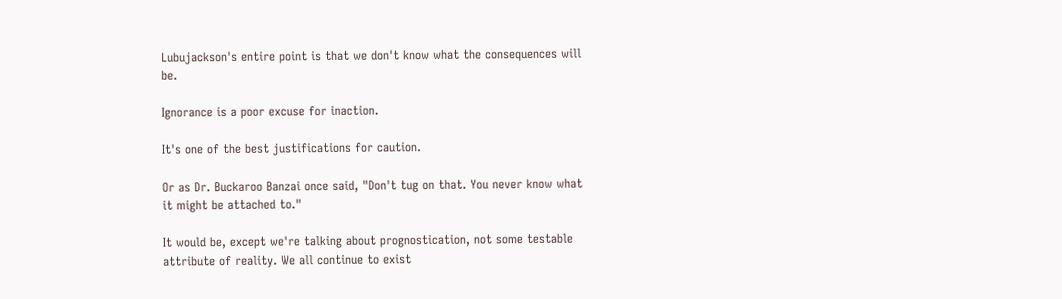Lubujackson's entire point is that we don't know what the consequences will be.

Ignorance is a poor excuse for inaction.

It's one of the best justifications for caution.

Or as Dr. Buckaroo Banzai once said, "Don't tug on that. You never know what it might be attached to."

It would be, except we're talking about prognostication, not some testable attribute of reality. We all continue to exist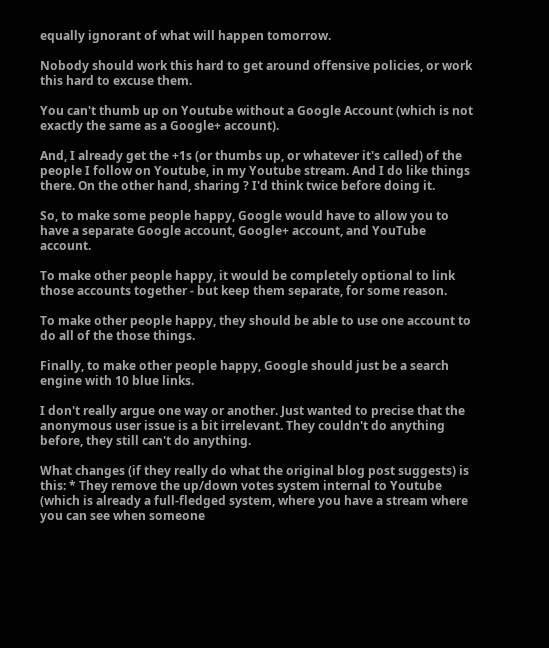equally ignorant of what will happen tomorrow.

Nobody should work this hard to get around offensive policies, or work this hard to excuse them.

You can't thumb up on Youtube without a Google Account (which is not exactly the same as a Google+ account).

And, I already get the +1s (or thumbs up, or whatever it's called) of the people I follow on Youtube, in my Youtube stream. And I do like things there. On the other hand, sharing ? I'd think twice before doing it.

So, to make some people happy, Google would have to allow you to have a separate Google account, Google+ account, and YouTube account.

To make other people happy, it would be completely optional to link those accounts together - but keep them separate, for some reason.

To make other people happy, they should be able to use one account to do all of the those things.

Finally, to make other people happy, Google should just be a search engine with 10 blue links.

I don't really argue one way or another. Just wanted to precise that the anonymous user issue is a bit irrelevant. They couldn't do anything before, they still can't do anything.

What changes (if they really do what the original blog post suggests) is this: * They remove the up/down votes system internal to Youtube (which is already a full-fledged system, where you have a stream where you can see when someone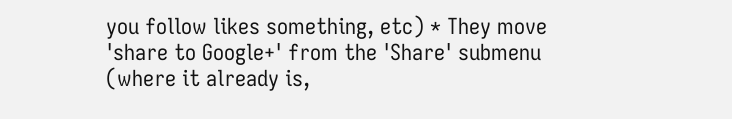you follow likes something, etc) * They move 'share to Google+' from the 'Share' submenu (where it already is,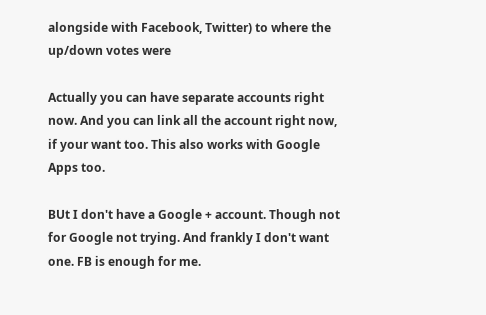alongside with Facebook, Twitter) to where the up/down votes were

Actually you can have separate accounts right now. And you can link all the account right now, if your want too. This also works with Google Apps too.

BUt I don't have a Google + account. Though not for Google not trying. And frankly I don't want one. FB is enough for me.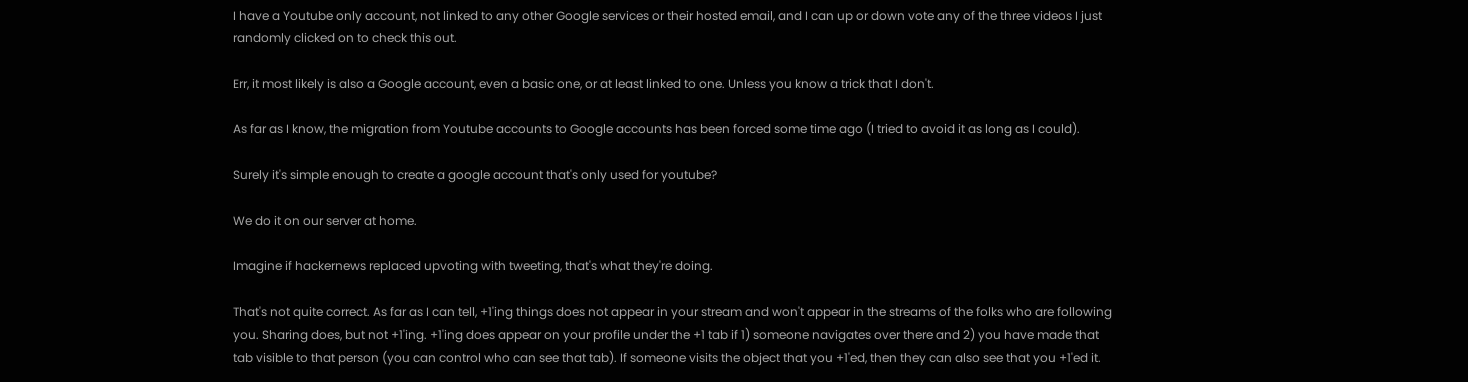I have a Youtube only account, not linked to any other Google services or their hosted email, and I can up or down vote any of the three videos I just randomly clicked on to check this out.

Err, it most likely is also a Google account, even a basic one, or at least linked to one. Unless you know a trick that I don't.

As far as I know, the migration from Youtube accounts to Google accounts has been forced some time ago (I tried to avoid it as long as I could).

Surely it's simple enough to create a google account that's only used for youtube?

We do it on our server at home.

Imagine if hackernews replaced upvoting with tweeting, that's what they're doing.

That's not quite correct. As far as I can tell, +1'ing things does not appear in your stream and won't appear in the streams of the folks who are following you. Sharing does, but not +1'ing. +1'ing does appear on your profile under the +1 tab if 1) someone navigates over there and 2) you have made that tab visible to that person (you can control who can see that tab). If someone visits the object that you +1'ed, then they can also see that you +1'ed it.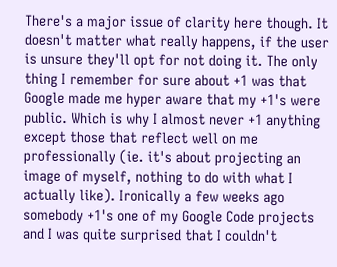There's a major issue of clarity here though. It doesn't matter what really happens, if the user is unsure they'll opt for not doing it. The only thing I remember for sure about +1 was that Google made me hyper aware that my +1's were public. Which is why I almost never +1 anything except those that reflect well on me professionally (ie. it's about projecting an image of myself, nothing to do with what I actually like). Ironically a few weeks ago somebody +1's one of my Google Code projects and I was quite surprised that I couldn't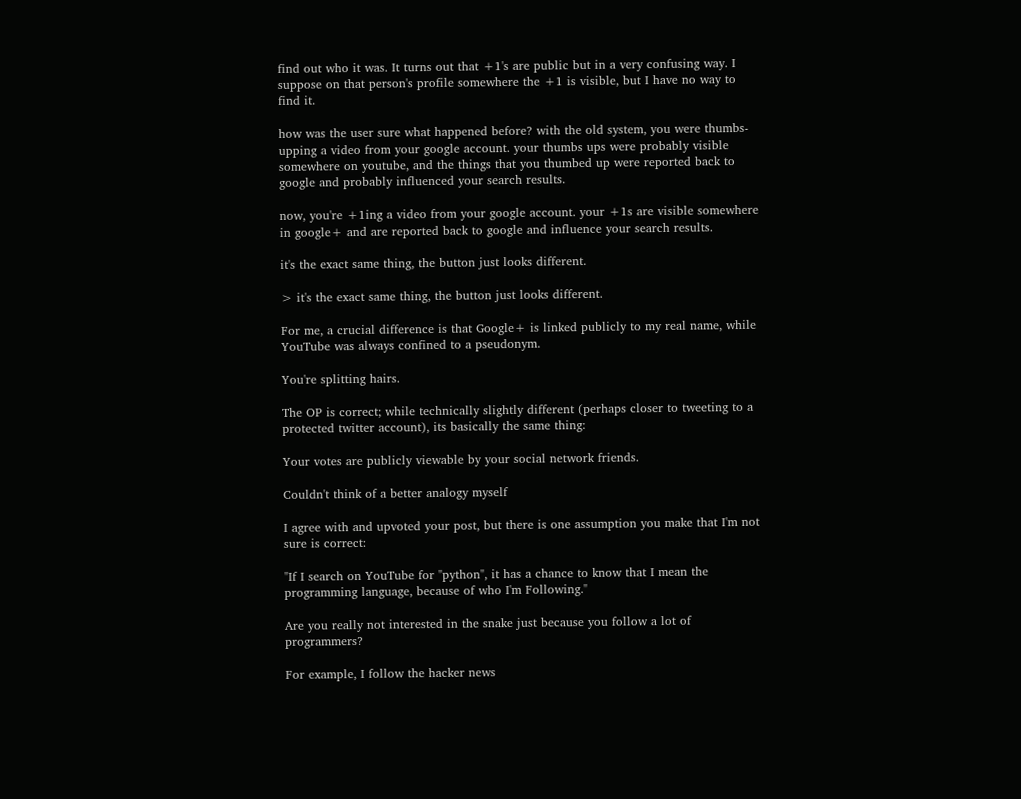find out who it was. It turns out that +1's are public but in a very confusing way. I suppose on that person's profile somewhere the +1 is visible, but I have no way to find it.

how was the user sure what happened before? with the old system, you were thumbs-upping a video from your google account. your thumbs ups were probably visible somewhere on youtube, and the things that you thumbed up were reported back to google and probably influenced your search results.

now, you're +1ing a video from your google account. your +1s are visible somewhere in google+ and are reported back to google and influence your search results.

it's the exact same thing, the button just looks different.

> it's the exact same thing, the button just looks different.

For me, a crucial difference is that Google+ is linked publicly to my real name, while YouTube was always confined to a pseudonym.

You're splitting hairs.

The OP is correct; while technically slightly different (perhaps closer to tweeting to a protected twitter account), its basically the same thing:

Your votes are publicly viewable by your social network friends.

Couldn't think of a better analogy myself

I agree with and upvoted your post, but there is one assumption you make that I'm not sure is correct:

"If I search on YouTube for "python", it has a chance to know that I mean the programming language, because of who I'm Following."

Are you really not interested in the snake just because you follow a lot of programmers?

For example, I follow the hacker news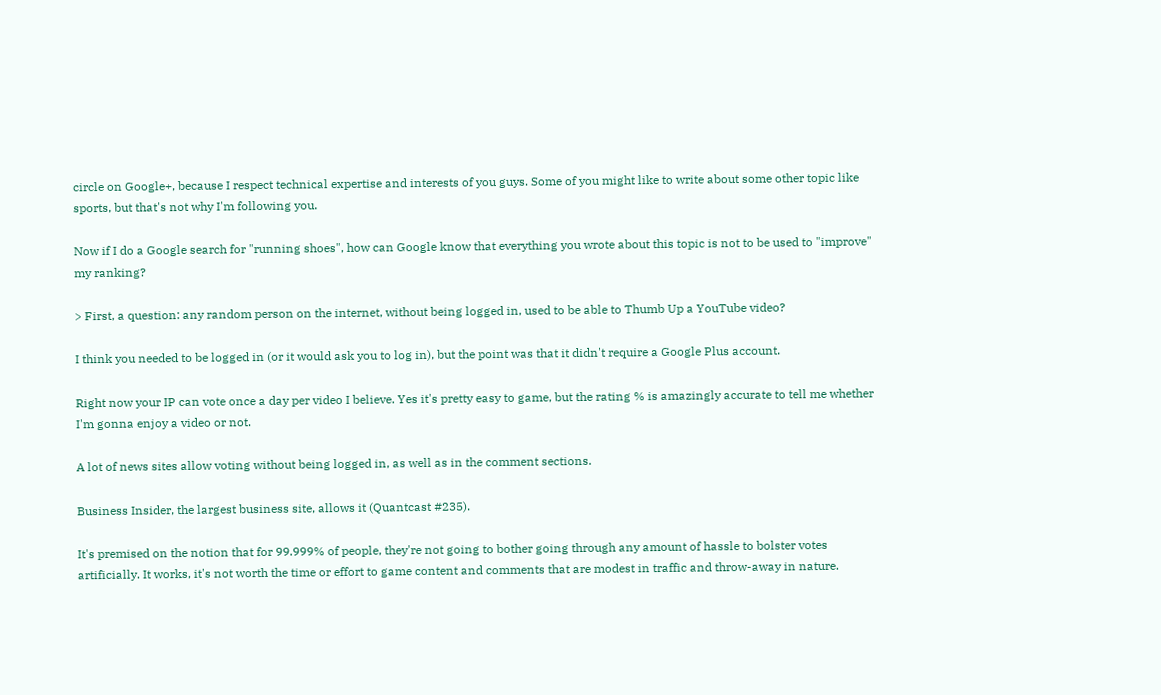circle on Google+, because I respect technical expertise and interests of you guys. Some of you might like to write about some other topic like sports, but that's not why I'm following you.

Now if I do a Google search for "running shoes", how can Google know that everything you wrote about this topic is not to be used to "improve" my ranking?

> First, a question: any random person on the internet, without being logged in, used to be able to Thumb Up a YouTube video?

I think you needed to be logged in (or it would ask you to log in), but the point was that it didn't require a Google Plus account.

Right now your IP can vote once a day per video I believe. Yes it's pretty easy to game, but the rating % is amazingly accurate to tell me whether I'm gonna enjoy a video or not.

A lot of news sites allow voting without being logged in, as well as in the comment sections.

Business Insider, the largest business site, allows it (Quantcast #235).

It's premised on the notion that for 99.999% of people, they're not going to bother going through any amount of hassle to bolster votes artificially. It works, it's not worth the time or effort to game content and comments that are modest in traffic and throw-away in nature.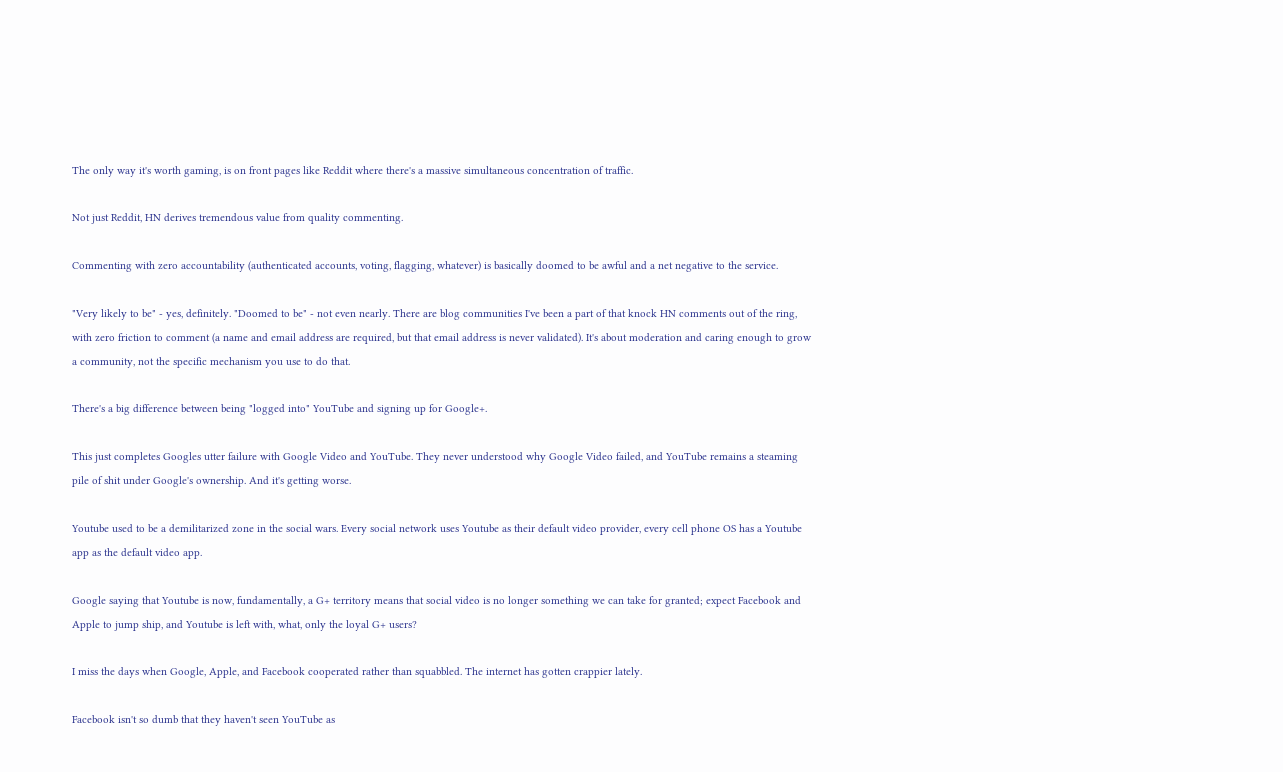The only way it's worth gaming, is on front pages like Reddit where there's a massive simultaneous concentration of traffic.

Not just Reddit, HN derives tremendous value from quality commenting.

Commenting with zero accountability (authenticated accounts, voting, flagging, whatever) is basically doomed to be awful and a net negative to the service.

"Very likely to be" - yes, definitely. "Doomed to be" - not even nearly. There are blog communities I've been a part of that knock HN comments out of the ring, with zero friction to comment (a name and email address are required, but that email address is never validated). It's about moderation and caring enough to grow a community, not the specific mechanism you use to do that.

There's a big difference between being "logged into" YouTube and signing up for Google+.

This just completes Googles utter failure with Google Video and YouTube. They never understood why Google Video failed, and YouTube remains a steaming pile of shit under Google's ownership. And it's getting worse.

Youtube used to be a demilitarized zone in the social wars. Every social network uses Youtube as their default video provider, every cell phone OS has a Youtube app as the default video app.

Google saying that Youtube is now, fundamentally, a G+ territory means that social video is no longer something we can take for granted; expect Facebook and Apple to jump ship, and Youtube is left with, what, only the loyal G+ users?

I miss the days when Google, Apple, and Facebook cooperated rather than squabbled. The internet has gotten crappier lately.

Facebook isn't so dumb that they haven't seen YouTube as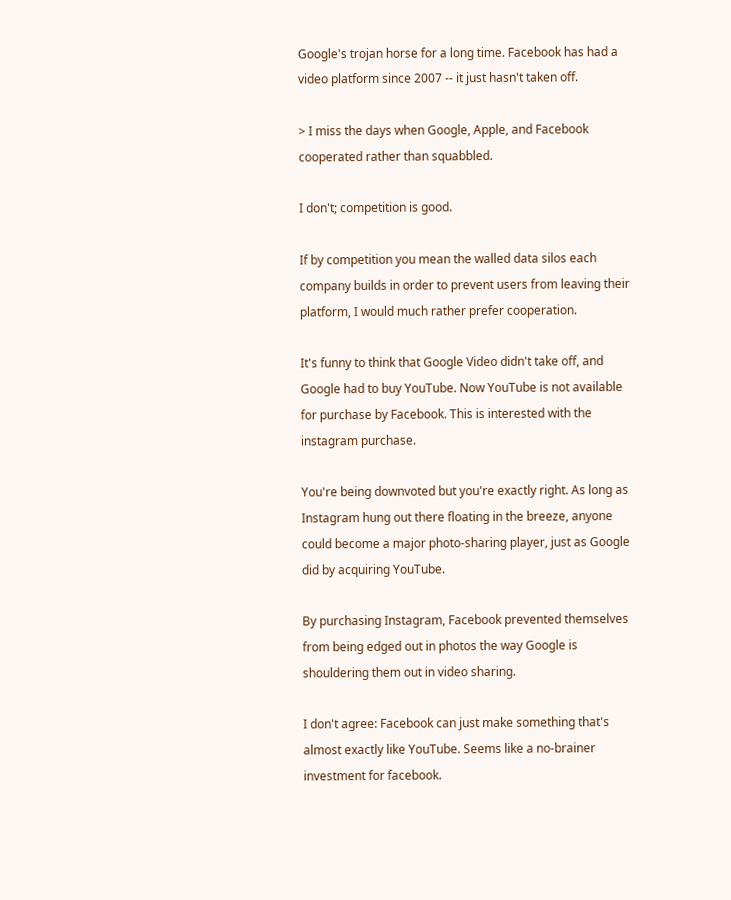Google's trojan horse for a long time. Facebook has had a video platform since 2007 -- it just hasn't taken off.

> I miss the days when Google, Apple, and Facebook cooperated rather than squabbled.

I don't; competition is good.

If by competition you mean the walled data silos each company builds in order to prevent users from leaving their platform, I would much rather prefer cooperation.

It's funny to think that Google Video didn't take off, and Google had to buy YouTube. Now YouTube is not available for purchase by Facebook. This is interested with the instagram purchase.

You're being downvoted but you're exactly right. As long as Instagram hung out there floating in the breeze, anyone could become a major photo-sharing player, just as Google did by acquiring YouTube.

By purchasing Instagram, Facebook prevented themselves from being edged out in photos the way Google is shouldering them out in video sharing.

I don't agree: Facebook can just make something that's almost exactly like YouTube. Seems like a no-brainer investment for facebook.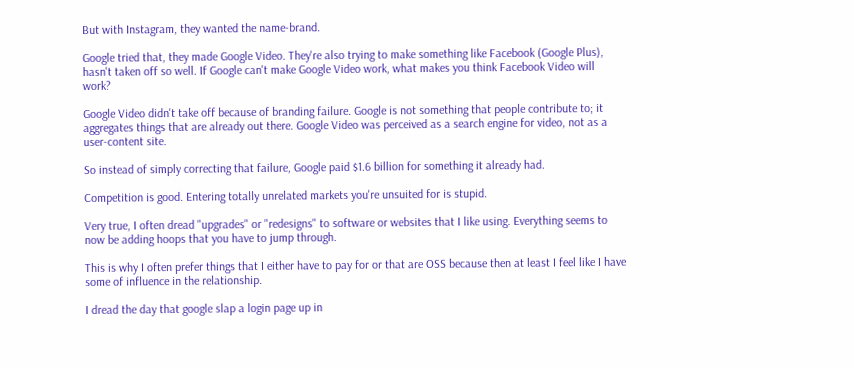But with Instagram, they wanted the name-brand.

Google tried that, they made Google Video. They're also trying to make something like Facebook (Google Plus), hasn't taken off so well. If Google can't make Google Video work, what makes you think Facebook Video will work?

Google Video didn't take off because of branding failure. Google is not something that people contribute to; it aggregates things that are already out there. Google Video was perceived as a search engine for video, not as a user-content site.

So instead of simply correcting that failure, Google paid $1.6 billion for something it already had.

Competition is good. Entering totally unrelated markets you're unsuited for is stupid.

Very true, I often dread "upgrades" or "redesigns" to software or websites that I like using. Everything seems to now be adding hoops that you have to jump through.

This is why I often prefer things that I either have to pay for or that are OSS because then at least I feel like I have some of influence in the relationship.

I dread the day that google slap a login page up in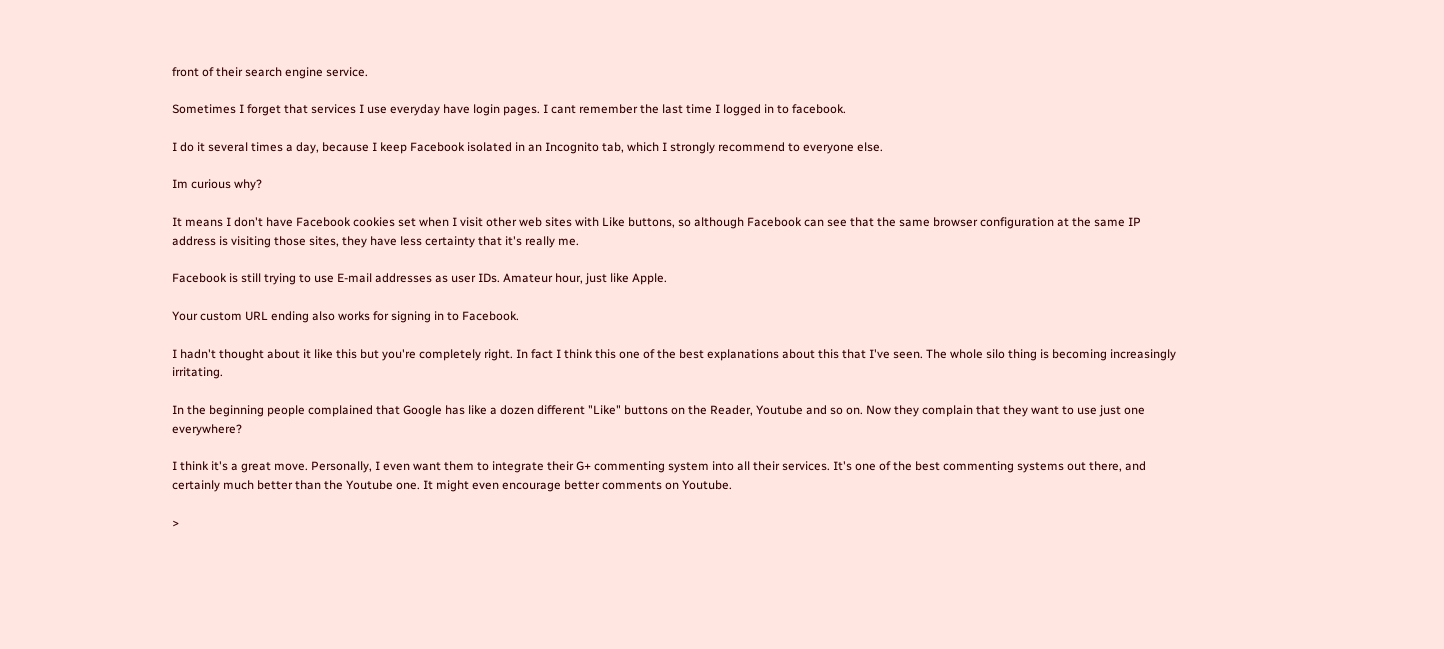front of their search engine service.

Sometimes I forget that services I use everyday have login pages. I cant remember the last time I logged in to facebook.

I do it several times a day, because I keep Facebook isolated in an Incognito tab, which I strongly recommend to everyone else.

Im curious why?

It means I don't have Facebook cookies set when I visit other web sites with Like buttons, so although Facebook can see that the same browser configuration at the same IP address is visiting those sites, they have less certainty that it's really me.

Facebook is still trying to use E-mail addresses as user IDs. Amateur hour, just like Apple.

Your custom URL ending also works for signing in to Facebook.

I hadn't thought about it like this but you're completely right. In fact I think this one of the best explanations about this that I've seen. The whole silo thing is becoming increasingly irritating.

In the beginning people complained that Google has like a dozen different "Like" buttons on the Reader, Youtube and so on. Now they complain that they want to use just one everywhere?

I think it's a great move. Personally, I even want them to integrate their G+ commenting system into all their services. It's one of the best commenting systems out there, and certainly much better than the Youtube one. It might even encourage better comments on Youtube.

>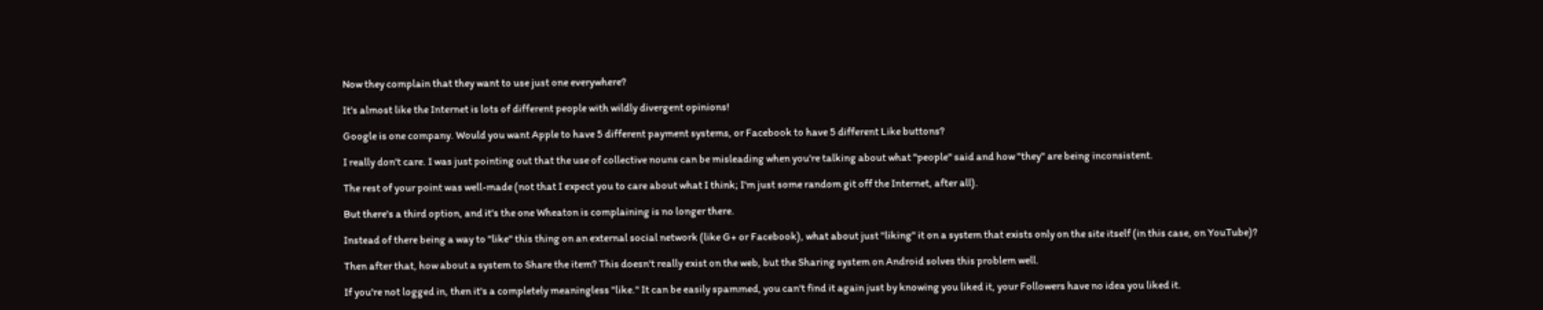Now they complain that they want to use just one everywhere?

It's almost like the Internet is lots of different people with wildly divergent opinions!

Google is one company. Would you want Apple to have 5 different payment systems, or Facebook to have 5 different Like buttons?

I really don't care. I was just pointing out that the use of collective nouns can be misleading when you're talking about what "people" said and how "they" are being inconsistent.

The rest of your point was well-made (not that I expect you to care about what I think; I'm just some random git off the Internet, after all).

But there's a third option, and it's the one Wheaton is complaining is no longer there.

Instead of there being a way to "like" this thing on an external social network (like G+ or Facebook), what about just "liking" it on a system that exists only on the site itself (in this case, on YouTube)?

Then after that, how about a system to Share the item? This doesn't really exist on the web, but the Sharing system on Android solves this problem well.

If you're not logged in, then it's a completely meaningless "like." It can be easily spammed, you can't find it again just by knowing you liked it, your Followers have no idea you liked it.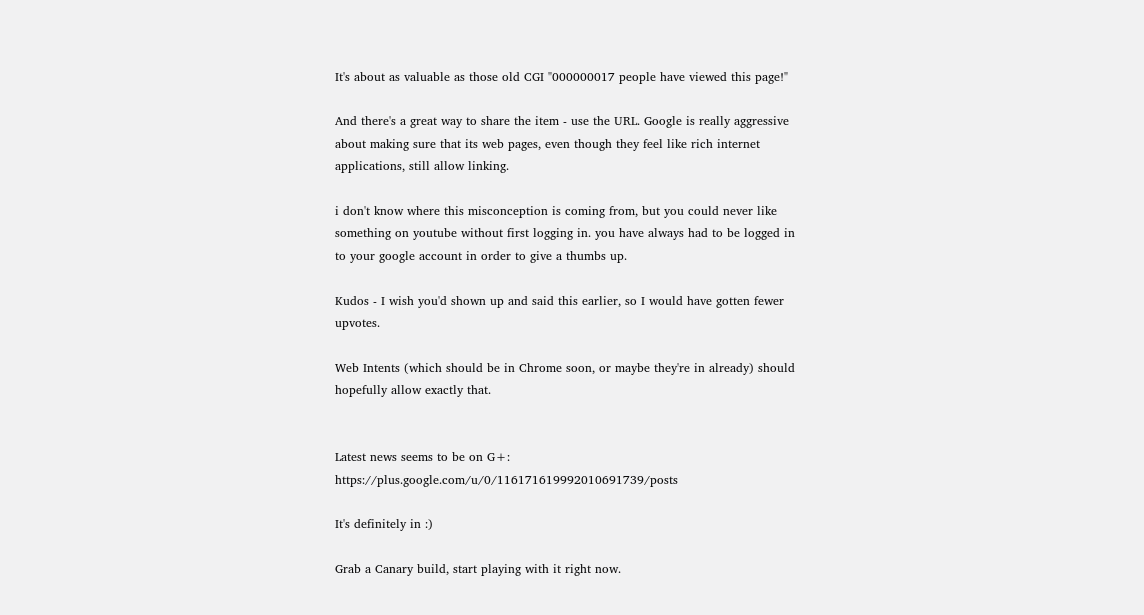It's about as valuable as those old CGI "000000017 people have viewed this page!"

And there's a great way to share the item - use the URL. Google is really aggressive about making sure that its web pages, even though they feel like rich internet applications, still allow linking.

i don't know where this misconception is coming from, but you could never like something on youtube without first logging in. you have always had to be logged in to your google account in order to give a thumbs up.

Kudos - I wish you'd shown up and said this earlier, so I would have gotten fewer upvotes.

Web Intents (which should be in Chrome soon, or maybe they're in already) should hopefully allow exactly that.


Latest news seems to be on G+: https://plus.google.com/u/0/116171619992010691739/posts

It's definitely in :)

Grab a Canary build, start playing with it right now.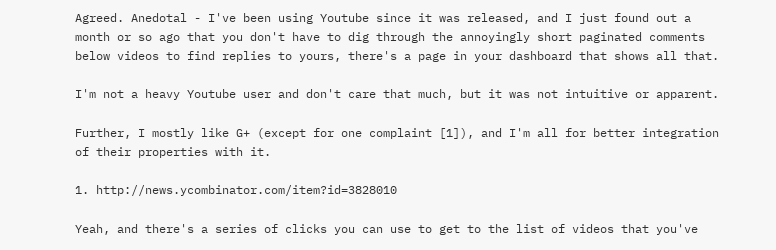Agreed. Anedotal - I've been using Youtube since it was released, and I just found out a month or so ago that you don't have to dig through the annoyingly short paginated comments below videos to find replies to yours, there's a page in your dashboard that shows all that.

I'm not a heavy Youtube user and don't care that much, but it was not intuitive or apparent.

Further, I mostly like G+ (except for one complaint [1]), and I'm all for better integration of their properties with it.

1. http://news.ycombinator.com/item?id=3828010

Yeah, and there's a series of clicks you can use to get to the list of videos that you've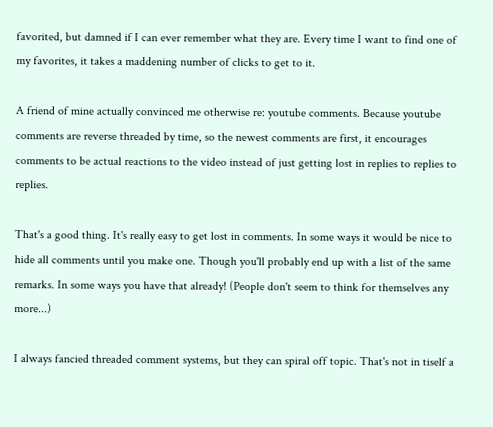favorited, but damned if I can ever remember what they are. Every time I want to find one of my favorites, it takes a maddening number of clicks to get to it.

A friend of mine actually convinced me otherwise re: youtube comments. Because youtube comments are reverse threaded by time, so the newest comments are first, it encourages comments to be actual reactions to the video instead of just getting lost in replies to replies to replies.

That's a good thing. It's really easy to get lost in comments. In some ways it would be nice to hide all comments until you make one. Though you'll probably end up with a list of the same remarks. In some ways you have that already! (People don't seem to think for themselves any more...)

I always fancied threaded comment systems, but they can spiral off topic. That's not in tiself a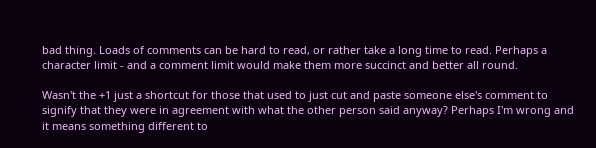bad thing. Loads of comments can be hard to read, or rather take a long time to read. Perhaps a character limit - and a comment limit would make them more succinct and better all round.

Wasn't the +1 just a shortcut for those that used to just cut and paste someone else's comment to signify that they were in agreement with what the other person said anyway? Perhaps I'm wrong and it means something different to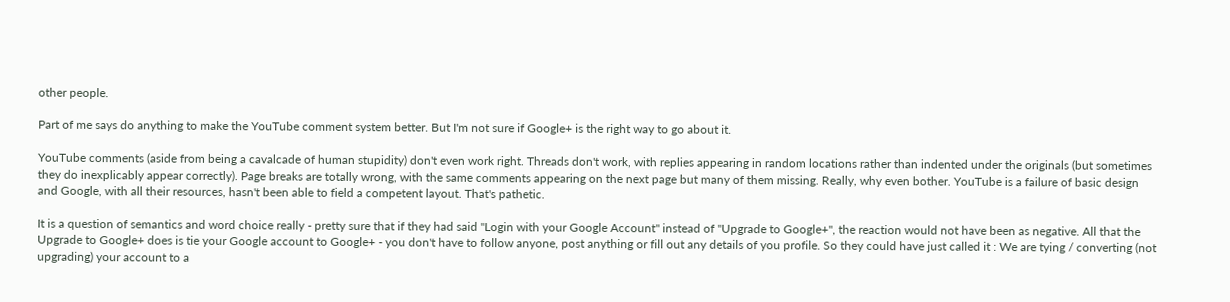other people.

Part of me says do anything to make the YouTube comment system better. But I'm not sure if Google+ is the right way to go about it.

YouTube comments (aside from being a cavalcade of human stupidity) don't even work right. Threads don't work, with replies appearing in random locations rather than indented under the originals (but sometimes they do inexplicably appear correctly). Page breaks are totally wrong, with the same comments appearing on the next page but many of them missing. Really, why even bother. YouTube is a failure of basic design and Google, with all their resources, hasn't been able to field a competent layout. That's pathetic.

It is a question of semantics and word choice really - pretty sure that if they had said "Login with your Google Account" instead of "Upgrade to Google+", the reaction would not have been as negative. All that the Upgrade to Google+ does is tie your Google account to Google+ - you don't have to follow anyone, post anything or fill out any details of you profile. So they could have just called it : We are tying / converting (not upgrading) your account to a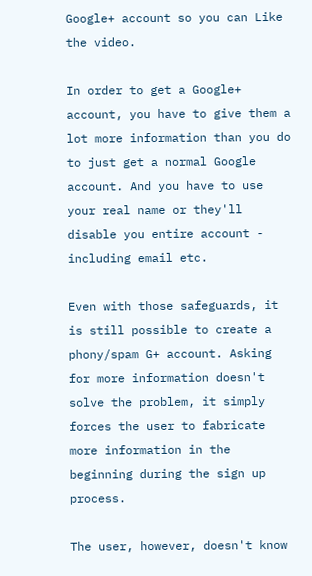Google+ account so you can Like the video.

In order to get a Google+ account, you have to give them a lot more information than you do to just get a normal Google account. And you have to use your real name or they'll disable you entire account - including email etc.

Even with those safeguards, it is still possible to create a phony/spam G+ account. Asking for more information doesn't solve the problem, it simply forces the user to fabricate more information in the beginning during the sign up process.

The user, however, doesn't know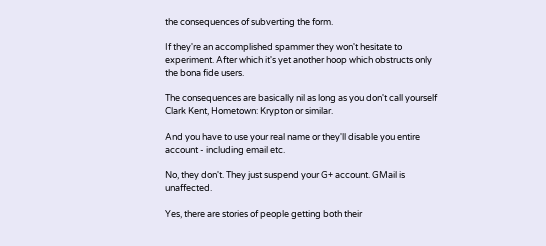the consequences of subverting the form.

If they're an accomplished spammer they won't hesitate to experiment. After which it's yet another hoop which obstructs only the bona fide users.

The consequences are basically nil as long as you don't call yourself Clark Kent, Hometown: Krypton or similar.

And you have to use your real name or they'll disable you entire account - including email etc.

No, they don't. They just suspend your G+ account. GMail is unaffected.

Yes, there are stories of people getting both their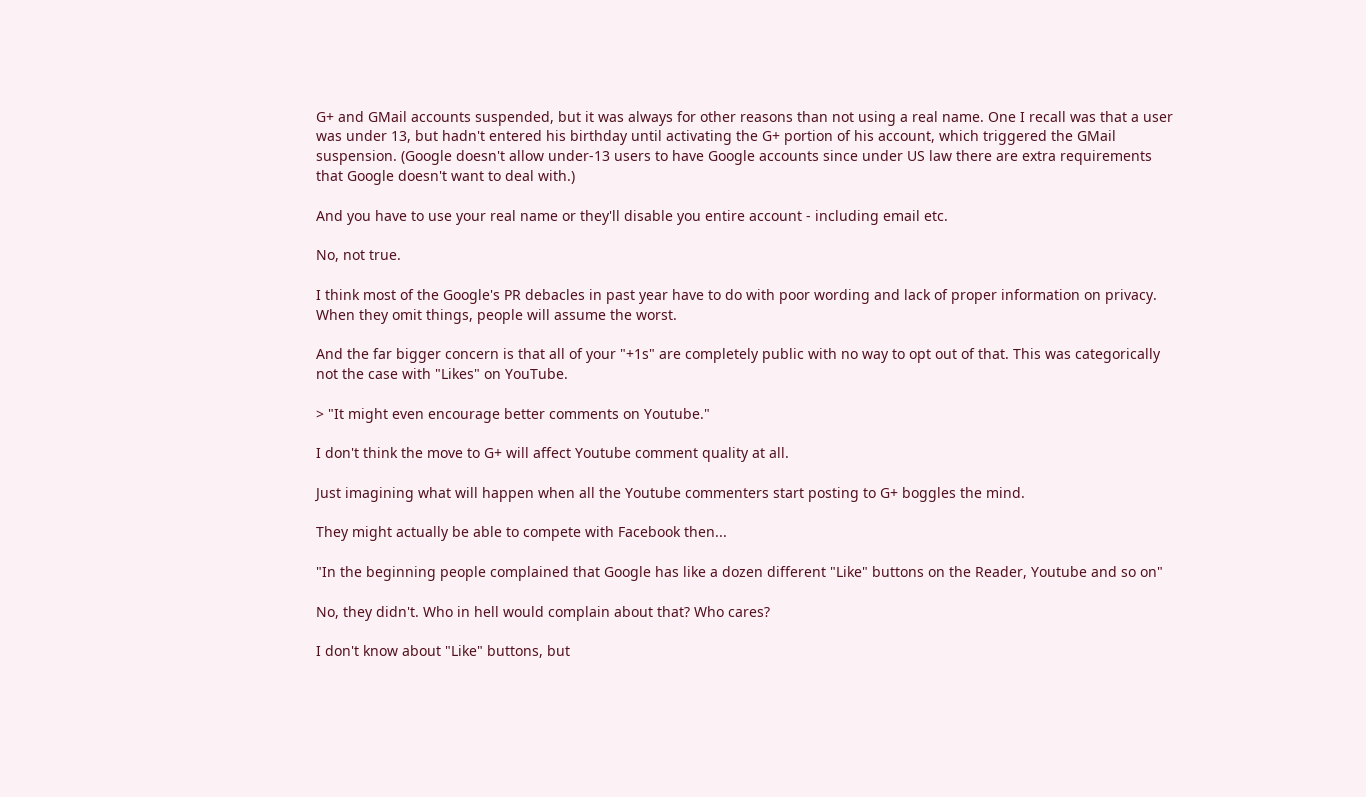G+ and GMail accounts suspended, but it was always for other reasons than not using a real name. One I recall was that a user was under 13, but hadn't entered his birthday until activating the G+ portion of his account, which triggered the GMail suspension. (Google doesn't allow under-13 users to have Google accounts since under US law there are extra requirements that Google doesn't want to deal with.)

And you have to use your real name or they'll disable you entire account - including email etc.

No, not true.

I think most of the Google's PR debacles in past year have to do with poor wording and lack of proper information on privacy. When they omit things, people will assume the worst.

And the far bigger concern is that all of your "+1s" are completely public with no way to opt out of that. This was categorically not the case with "Likes" on YouTube.

> "It might even encourage better comments on Youtube."

I don't think the move to G+ will affect Youtube comment quality at all.

Just imagining what will happen when all the Youtube commenters start posting to G+ boggles the mind.

They might actually be able to compete with Facebook then...

"In the beginning people complained that Google has like a dozen different "Like" buttons on the Reader, Youtube and so on"

No, they didn't. Who in hell would complain about that? Who cares?

I don't know about "Like" buttons, but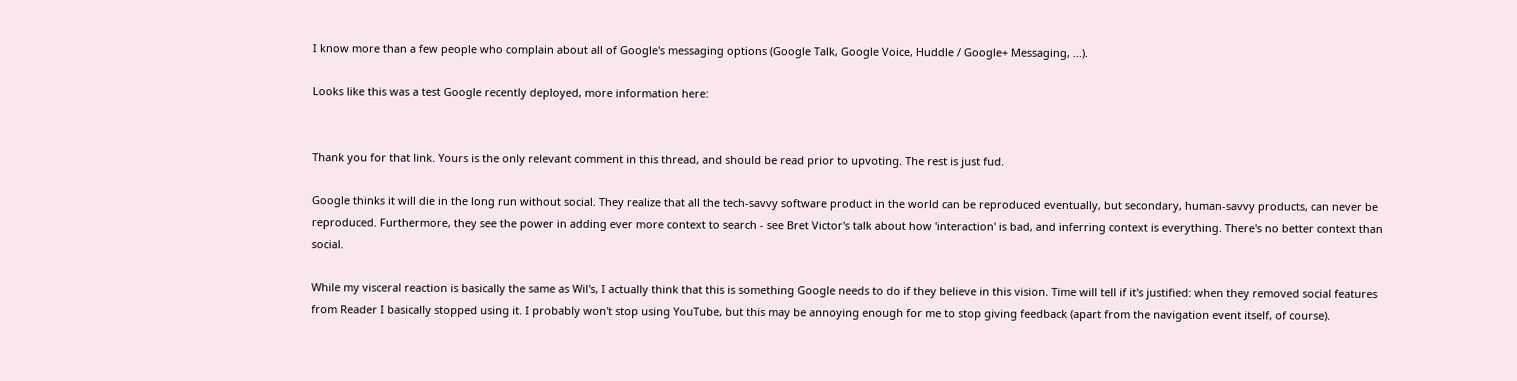I know more than a few people who complain about all of Google's messaging options (Google Talk, Google Voice, Huddle / Google+ Messaging, ...).

Looks like this was a test Google recently deployed, more information here:


Thank you for that link. Yours is the only relevant comment in this thread, and should be read prior to upvoting. The rest is just fud.

Google thinks it will die in the long run without social. They realize that all the tech-savvy software product in the world can be reproduced eventually, but secondary, human-savvy products, can never be reproduced. Furthermore, they see the power in adding ever more context to search - see Bret Victor's talk about how 'interaction' is bad, and inferring context is everything. There's no better context than social.

While my visceral reaction is basically the same as Wil's, I actually think that this is something Google needs to do if they believe in this vision. Time will tell if it's justified: when they removed social features from Reader I basically stopped using it. I probably won't stop using YouTube, but this may be annoying enough for me to stop giving feedback (apart from the navigation event itself, of course).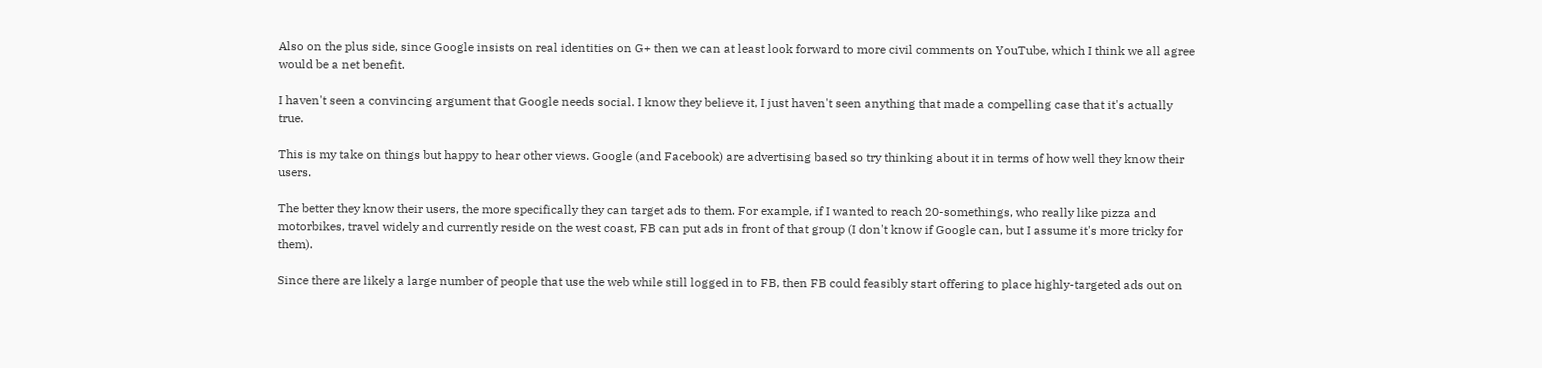Also on the plus side, since Google insists on real identities on G+ then we can at least look forward to more civil comments on YouTube, which I think we all agree would be a net benefit.

I haven't seen a convincing argument that Google needs social. I know they believe it, I just haven't seen anything that made a compelling case that it's actually true.

This is my take on things but happy to hear other views. Google (and Facebook) are advertising based so try thinking about it in terms of how well they know their users.

The better they know their users, the more specifically they can target ads to them. For example, if I wanted to reach 20-somethings, who really like pizza and motorbikes, travel widely and currently reside on the west coast, FB can put ads in front of that group (I don't know if Google can, but I assume it's more tricky for them).

Since there are likely a large number of people that use the web while still logged in to FB, then FB could feasibly start offering to place highly-targeted ads out on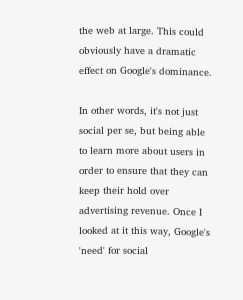the web at large. This could obviously have a dramatic effect on Google's dominance.

In other words, it's not just social per se, but being able to learn more about users in order to ensure that they can keep their hold over advertising revenue. Once I looked at it this way, Google's 'need' for social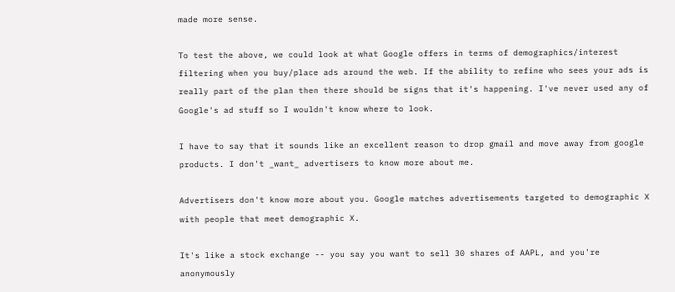made more sense.

To test the above, we could look at what Google offers in terms of demographics/interest filtering when you buy/place ads around the web. If the ability to refine who sees your ads is really part of the plan then there should be signs that it's happening. I've never used any of Google's ad stuff so I wouldn't know where to look.

I have to say that it sounds like an excellent reason to drop gmail and move away from google products. I don't _want_ advertisers to know more about me.

Advertisers don't know more about you. Google matches advertisements targeted to demographic X with people that meet demographic X.

It's like a stock exchange -- you say you want to sell 30 shares of AAPL, and you're anonymously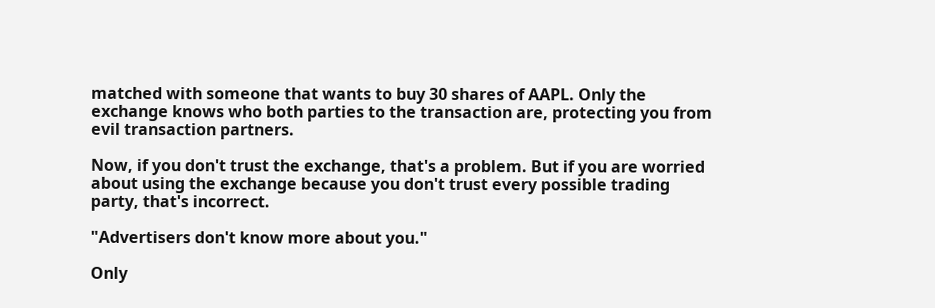matched with someone that wants to buy 30 shares of AAPL. Only the exchange knows who both parties to the transaction are, protecting you from evil transaction partners.

Now, if you don't trust the exchange, that's a problem. But if you are worried about using the exchange because you don't trust every possible trading party, that's incorrect.

"Advertisers don't know more about you."

Only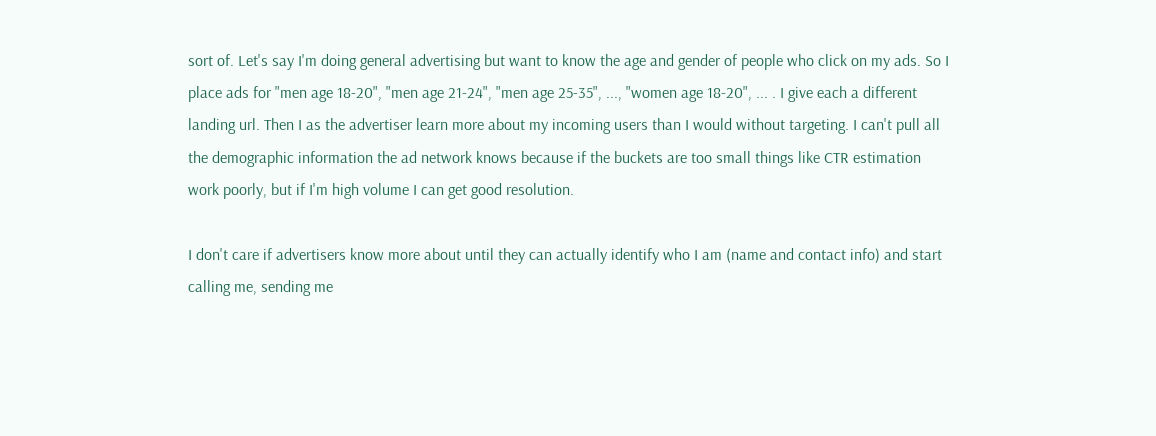sort of. Let's say I'm doing general advertising but want to know the age and gender of people who click on my ads. So I place ads for "men age 18-20", "men age 21-24", "men age 25-35", ..., "women age 18-20", ... . I give each a different landing url. Then I as the advertiser learn more about my incoming users than I would without targeting. I can't pull all the demographic information the ad network knows because if the buckets are too small things like CTR estimation work poorly, but if I'm high volume I can get good resolution.

I don't care if advertisers know more about until they can actually identify who I am (name and contact info) and start calling me, sending me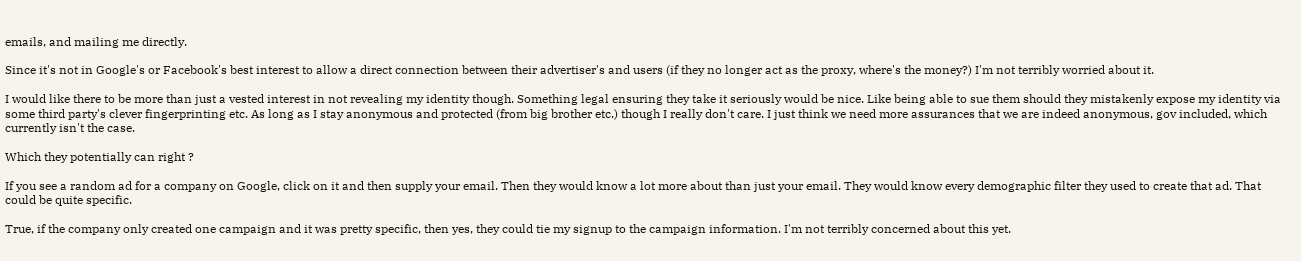emails, and mailing me directly.

Since it's not in Google's or Facebook's best interest to allow a direct connection between their advertiser's and users (if they no longer act as the proxy, where's the money?) I'm not terribly worried about it.

I would like there to be more than just a vested interest in not revealing my identity though. Something legal ensuring they take it seriously would be nice. Like being able to sue them should they mistakenly expose my identity via some third party's clever fingerprinting etc. As long as I stay anonymous and protected (from big brother etc.) though I really don't care. I just think we need more assurances that we are indeed anonymous, gov included, which currently isn't the case.

Which they potentially can right ?

If you see a random ad for a company on Google, click on it and then supply your email. Then they would know a lot more about than just your email. They would know every demographic filter they used to create that ad. That could be quite specific.

True, if the company only created one campaign and it was pretty specific, then yes, they could tie my signup to the campaign information. I'm not terribly concerned about this yet.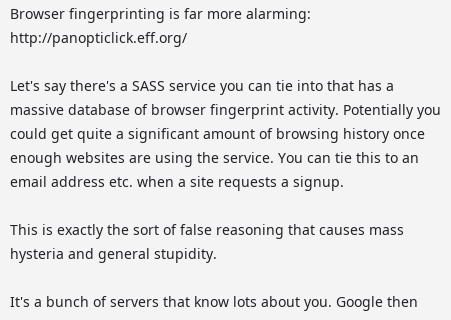Browser fingerprinting is far more alarming: http://panopticlick.eff.org/

Let's say there's a SASS service you can tie into that has a massive database of browser fingerprint activity. Potentially you could get quite a significant amount of browsing history once enough websites are using the service. You can tie this to an email address etc. when a site requests a signup.

This is exactly the sort of false reasoning that causes mass hysteria and general stupidity.

It's a bunch of servers that know lots about you. Google then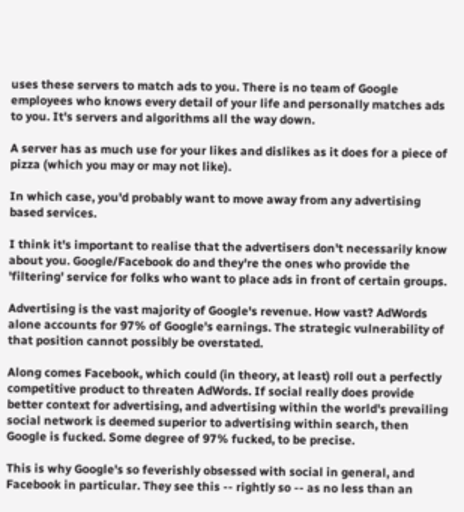uses these servers to match ads to you. There is no team of Google employees who knows every detail of your life and personally matches ads to you. It's servers and algorithms all the way down.

A server has as much use for your likes and dislikes as it does for a piece of pizza (which you may or may not like).

In which case, you'd probably want to move away from any advertising based services.

I think it's important to realise that the advertisers don't necessarily know about you. Google/Facebook do and they're the ones who provide the 'filtering' service for folks who want to place ads in front of certain groups.

Advertising is the vast majority of Google's revenue. How vast? AdWords alone accounts for 97% of Google's earnings. The strategic vulnerability of that position cannot possibly be overstated.

Along comes Facebook, which could (in theory, at least) roll out a perfectly competitive product to threaten AdWords. If social really does provide better context for advertising, and advertising within the world's prevailing social network is deemed superior to advertising within search, then Google is fucked. Some degree of 97% fucked, to be precise.

This is why Google's so feverishly obsessed with social in general, and Facebook in particular. They see this -- rightly so -- as no less than an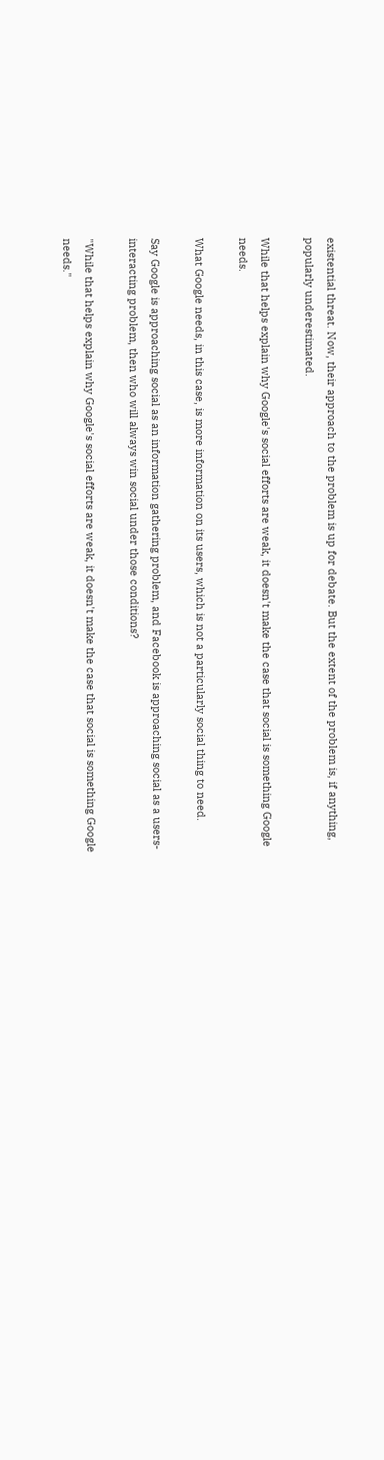existential threat. Now, their approach to the problem is up for debate. But the extent of the problem is, if anything, popularly underestimated.

While that helps explain why Google's social efforts are weak, it doesn't make the case that social is something Google needs.

What Google needs, in this case, is more information on its users, which is not a particularly social thing to need.

Say Google is approaching social as an information gathering problem, and Facebook is approaching social as a users-interacting problem, then who will always win social under those conditions?

"While that helps explain why Google's social efforts are weak, it doesn't make the case that social is something Google needs."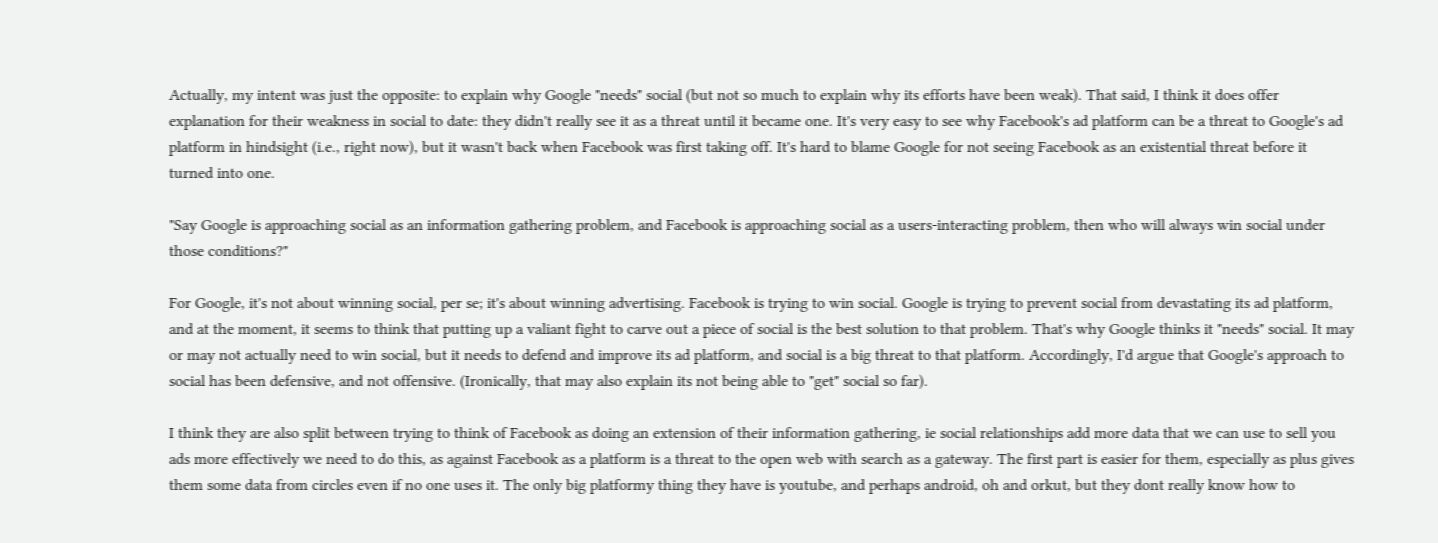Actually, my intent was just the opposite: to explain why Google "needs" social (but not so much to explain why its efforts have been weak). That said, I think it does offer explanation for their weakness in social to date: they didn't really see it as a threat until it became one. It's very easy to see why Facebook's ad platform can be a threat to Google's ad platform in hindsight (i.e., right now), but it wasn't back when Facebook was first taking off. It's hard to blame Google for not seeing Facebook as an existential threat before it turned into one.

"Say Google is approaching social as an information gathering problem, and Facebook is approaching social as a users-interacting problem, then who will always win social under those conditions?"

For Google, it's not about winning social, per se; it's about winning advertising. Facebook is trying to win social. Google is trying to prevent social from devastating its ad platform, and at the moment, it seems to think that putting up a valiant fight to carve out a piece of social is the best solution to that problem. That's why Google thinks it "needs" social. It may or may not actually need to win social, but it needs to defend and improve its ad platform, and social is a big threat to that platform. Accordingly, I'd argue that Google's approach to social has been defensive, and not offensive. (Ironically, that may also explain its not being able to "get" social so far).

I think they are also split between trying to think of Facebook as doing an extension of their information gathering, ie social relationships add more data that we can use to sell you ads more effectively we need to do this, as against Facebook as a platform is a threat to the open web with search as a gateway. The first part is easier for them, especially as plus gives them some data from circles even if no one uses it. The only big platformy thing they have is youtube, and perhaps android, oh and orkut, but they dont really know how to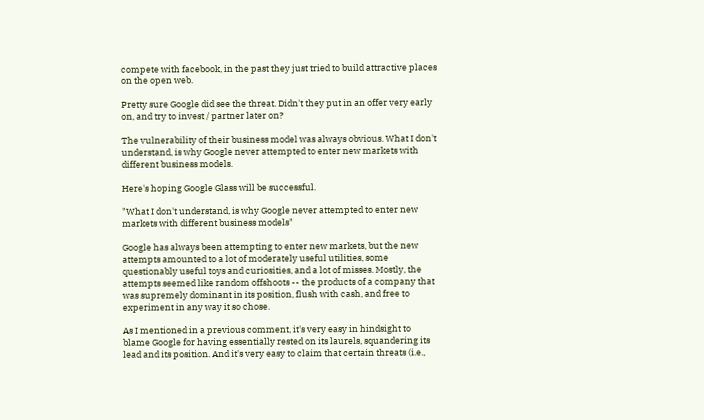compete with facebook, in the past they just tried to build attractive places on the open web.

Pretty sure Google did see the threat. Didn't they put in an offer very early on, and try to invest / partner later on?

The vulnerability of their business model was always obvious. What I don't understand, is why Google never attempted to enter new markets with different business models.

Here's hoping Google Glass will be successful.

"What I don't understand, is why Google never attempted to enter new markets with different business models"

Google has always been attempting to enter new markets, but the new attempts amounted to a lot of moderately useful utilities, some questionably useful toys and curiosities, and a lot of misses. Mostly, the attempts seemed like random offshoots -- the products of a company that was supremely dominant in its position, flush with cash, and free to experiment in any way it so chose.

As I mentioned in a previous comment, it's very easy in hindsight to blame Google for having essentially rested on its laurels, squandering its lead and its position. And it's very easy to claim that certain threats (i.e.,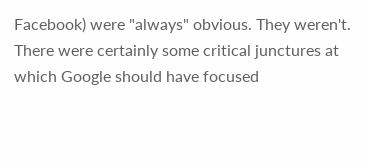Facebook) were "always" obvious. They weren't. There were certainly some critical junctures at which Google should have focused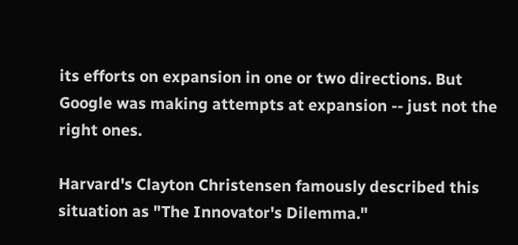its efforts on expansion in one or two directions. But Google was making attempts at expansion -- just not the right ones.

Harvard's Clayton Christensen famously described this situation as "The Innovator's Dilemma."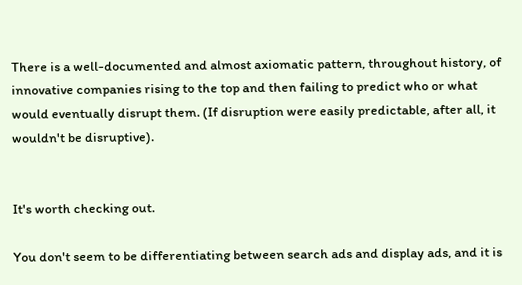There is a well-documented and almost axiomatic pattern, throughout history, of innovative companies rising to the top and then failing to predict who or what would eventually disrupt them. (If disruption were easily predictable, after all, it wouldn't be disruptive).


It's worth checking out.

You don't seem to be differentiating between search ads and display ads, and it is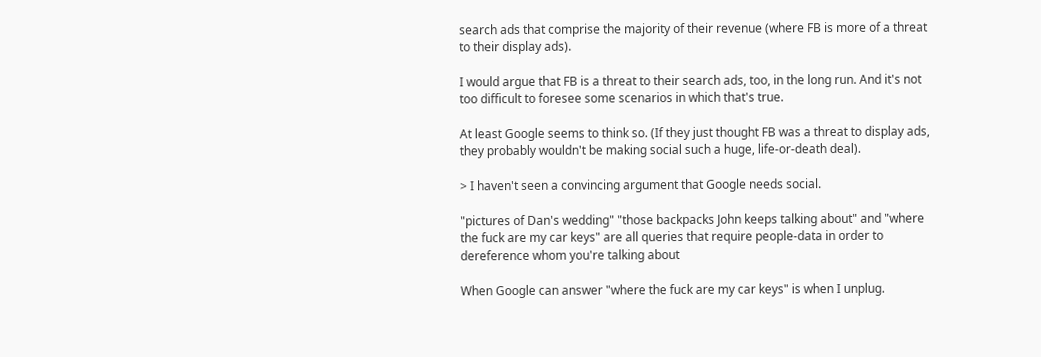search ads that comprise the majority of their revenue (where FB is more of a threat to their display ads).

I would argue that FB is a threat to their search ads, too, in the long run. And it's not too difficult to foresee some scenarios in which that's true.

At least Google seems to think so. (If they just thought FB was a threat to display ads, they probably wouldn't be making social such a huge, life-or-death deal).

> I haven't seen a convincing argument that Google needs social.

"pictures of Dan's wedding" "those backpacks John keeps talking about" and "where the fuck are my car keys" are all queries that require people-data in order to dereference whom you're talking about

When Google can answer "where the fuck are my car keys" is when I unplug.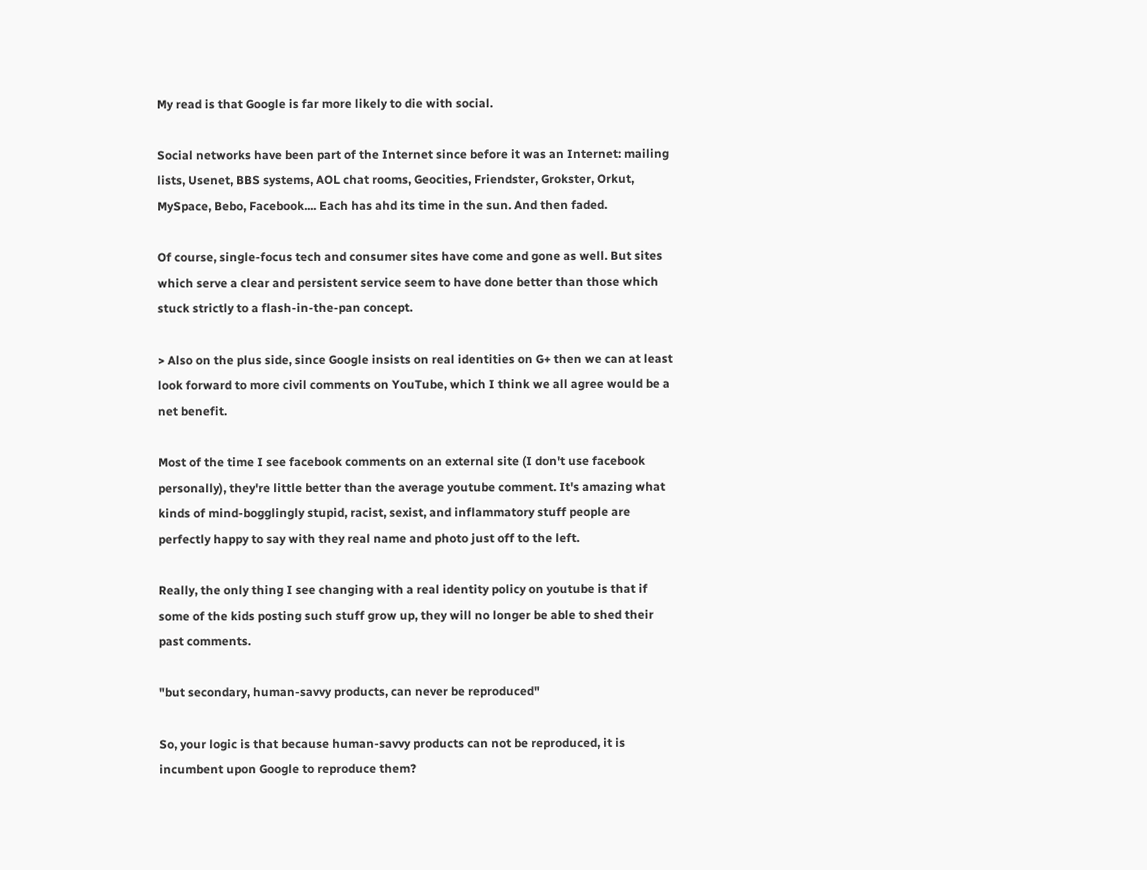My read is that Google is far more likely to die with social.

Social networks have been part of the Internet since before it was an Internet: mailing lists, Usenet, BBS systems, AOL chat rooms, Geocities, Friendster, Grokster, Orkut, MySpace, Bebo, Facebook.... Each has ahd its time in the sun. And then faded.

Of course, single-focus tech and consumer sites have come and gone as well. But sites which serve a clear and persistent service seem to have done better than those which stuck strictly to a flash-in-the-pan concept.

> Also on the plus side, since Google insists on real identities on G+ then we can at least look forward to more civil comments on YouTube, which I think we all agree would be a net benefit.

Most of the time I see facebook comments on an external site (I don't use facebook personally), they're little better than the average youtube comment. It's amazing what kinds of mind-bogglingly stupid, racist, sexist, and inflammatory stuff people are perfectly happy to say with they real name and photo just off to the left.

Really, the only thing I see changing with a real identity policy on youtube is that if some of the kids posting such stuff grow up, they will no longer be able to shed their past comments.

"but secondary, human-savvy products, can never be reproduced"

So, your logic is that because human-savvy products can not be reproduced, it is incumbent upon Google to reproduce them?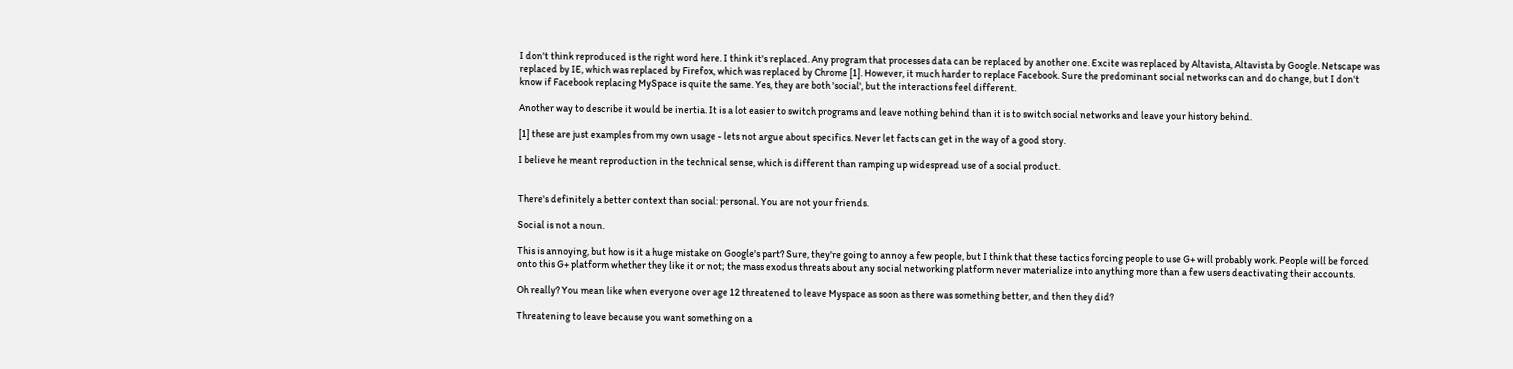I don't think reproduced is the right word here. I think it's replaced. Any program that processes data can be replaced by another one. Excite was replaced by Altavista, Altavista by Google. Netscape was replaced by IE, which was replaced by Firefox, which was replaced by Chrome [1]. However, it much harder to replace Facebook. Sure the predominant social networks can and do change, but I don't know if Facebook replacing MySpace is quite the same. Yes, they are both 'social', but the interactions feel different.

Another way to describe it would be inertia. It is a lot easier to switch programs and leave nothing behind than it is to switch social networks and leave your history behind.

[1] these are just examples from my own usage - lets not argue about specifics. Never let facts can get in the way of a good story.

I believe he meant reproduction in the technical sense, which is different than ramping up widespread use of a social product.


There's definitely a better context than social: personal. You are not your friends.

Social is not a noun.

This is annoying, but how is it a huge mistake on Google's part? Sure, they're going to annoy a few people, but I think that these tactics forcing people to use G+ will probably work. People will be forced onto this G+ platform whether they like it or not; the mass exodus threats about any social networking platform never materialize into anything more than a few users deactivating their accounts.

Oh really? You mean like when everyone over age 12 threatened to leave Myspace as soon as there was something better, and then they did?

Threatening to leave because you want something on a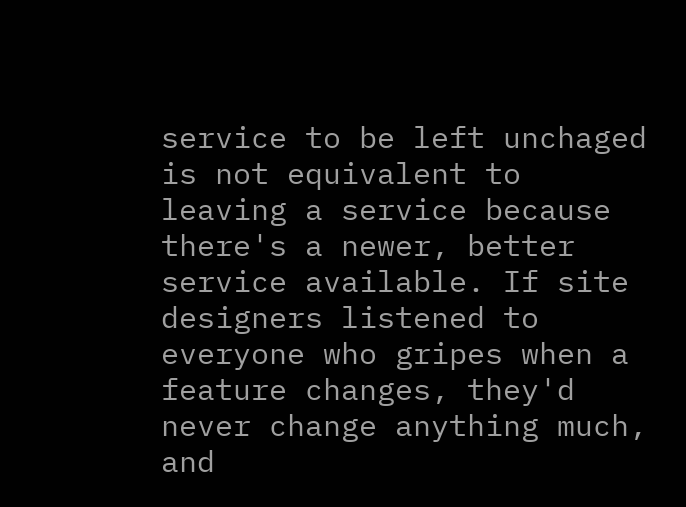service to be left unchaged is not equivalent to leaving a service because there's a newer, better service available. If site designers listened to everyone who gripes when a feature changes, they'd never change anything much, and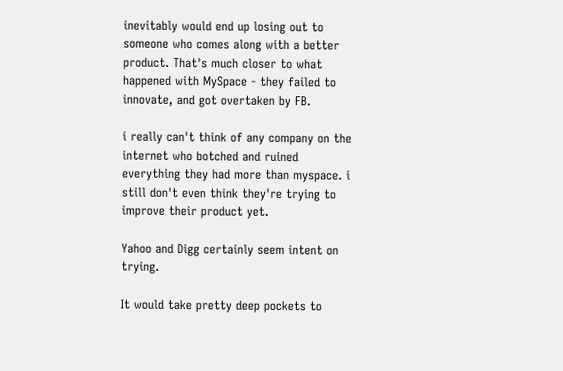inevitably would end up losing out to someone who comes along with a better product. That's much closer to what happened with MySpace - they failed to innovate, and got overtaken by FB.

i really can't think of any company on the internet who botched and ruined everything they had more than myspace. i still don't even think they're trying to improve their product yet.

Yahoo and Digg certainly seem intent on trying.

It would take pretty deep pockets to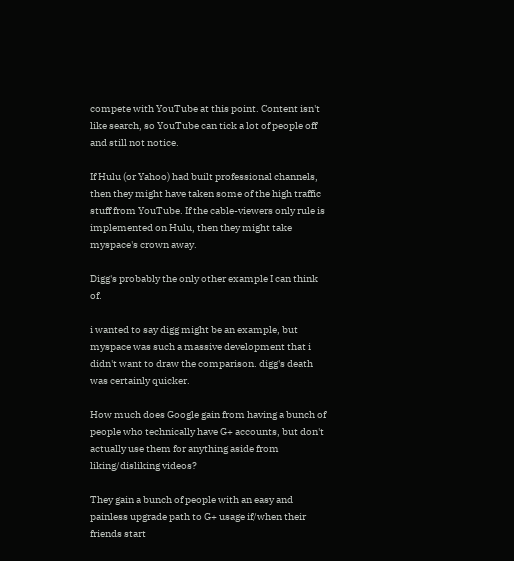compete with YouTube at this point. Content isn't like search, so YouTube can tick a lot of people off and still not notice.

If Hulu (or Yahoo) had built professional channels, then they might have taken some of the high traffic stuff from YouTube. If the cable-viewers only rule is implemented on Hulu, then they might take myspace's crown away.

Digg's probably the only other example I can think of.

i wanted to say digg might be an example, but myspace was such a massive development that i didn't want to draw the comparison. digg's death was certainly quicker.

How much does Google gain from having a bunch of people who technically have G+ accounts, but don't actually use them for anything aside from liking/disliking videos?

They gain a bunch of people with an easy and painless upgrade path to G+ usage if/when their friends start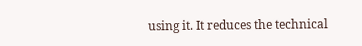using it. It reduces the technical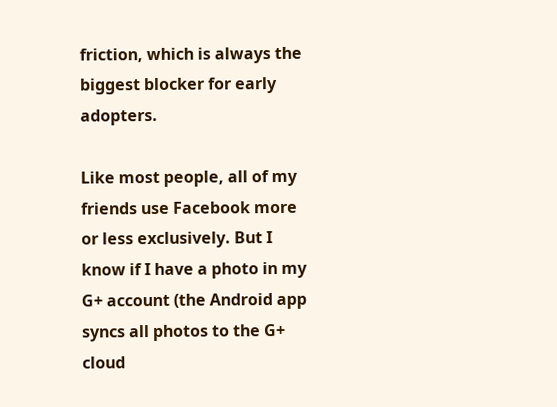friction, which is always the biggest blocker for early adopters.

Like most people, all of my friends use Facebook more or less exclusively. But I know if I have a photo in my G+ account (the Android app syncs all photos to the G+ cloud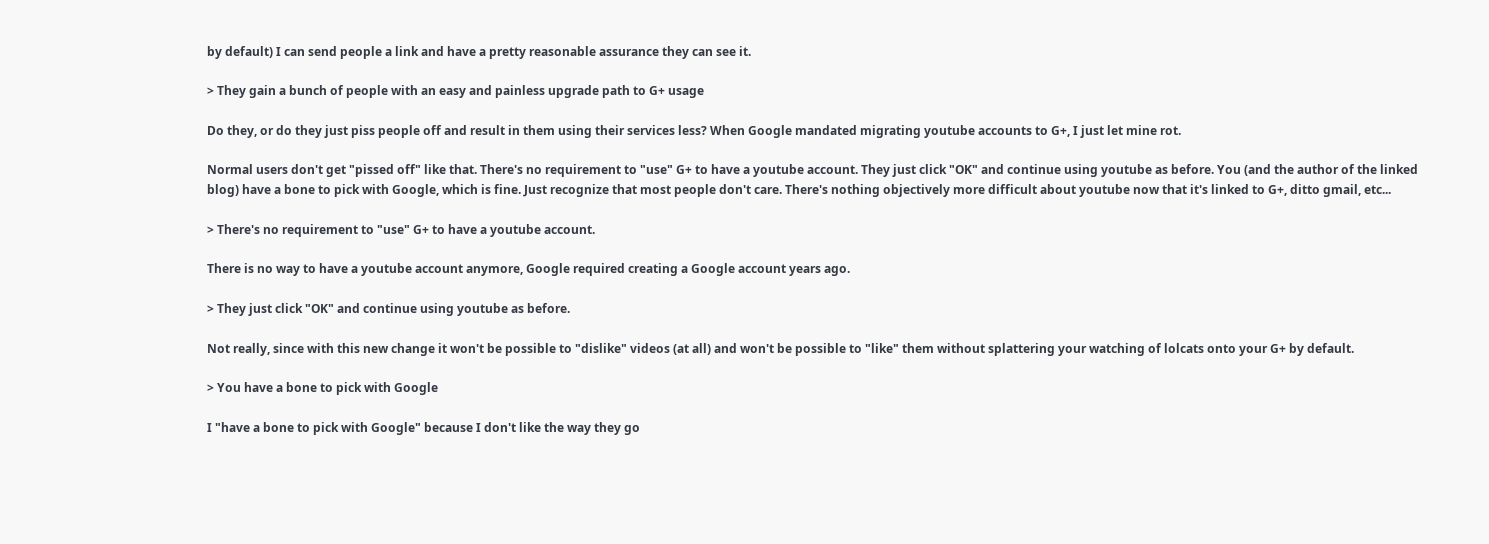by default) I can send people a link and have a pretty reasonable assurance they can see it.

> They gain a bunch of people with an easy and painless upgrade path to G+ usage

Do they, or do they just piss people off and result in them using their services less? When Google mandated migrating youtube accounts to G+, I just let mine rot.

Normal users don't get "pissed off" like that. There's no requirement to "use" G+ to have a youtube account. They just click "OK" and continue using youtube as before. You (and the author of the linked blog) have a bone to pick with Google, which is fine. Just recognize that most people don't care. There's nothing objectively more difficult about youtube now that it's linked to G+, ditto gmail, etc...

> There's no requirement to "use" G+ to have a youtube account.

There is no way to have a youtube account anymore, Google required creating a Google account years ago.

> They just click "OK" and continue using youtube as before.

Not really, since with this new change it won't be possible to "dislike" videos (at all) and won't be possible to "like" them without splattering your watching of lolcats onto your G+ by default.

> You have a bone to pick with Google

I "have a bone to pick with Google" because I don't like the way they go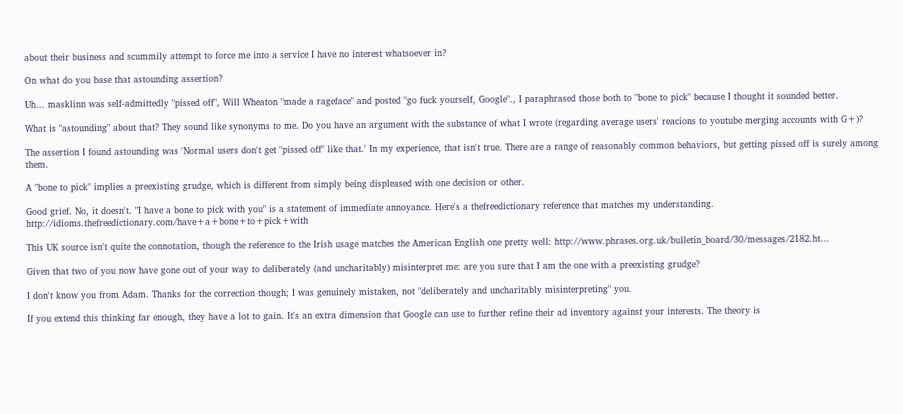about their business and scummily attempt to force me into a service I have no interest whatsoever in?

On what do you base that astounding assertion?

Uh... masklinn was self-admittedly "pissed off", Will Wheaton "made a rageface" and posted "go fuck yourself, Google"., I paraphrased those both to "bone to pick" because I thought it sounded better.

What is "astounding" about that? They sound like synonyms to me. Do you have an argument with the substance of what I wrote (regarding average users' reacions to youtube merging accounts with G+)?

The assertion I found astounding was 'Normal users don't get "pissed off" like that.' In my experience, that isn't true. There are a range of reasonably common behaviors, but getting pissed off is surely among them.

A "bone to pick" implies a preexisting grudge, which is different from simply being displeased with one decision or other.

Good grief. No, it doesn't. "I have a bone to pick with you" is a statement of immediate annoyance. Here's a thefreedictionary reference that matches my understanding. http://idioms.thefreedictionary.com/have+a+bone+to+pick+with

This UK source isn't quite the connotation, though the reference to the Irish usage matches the American English one pretty well: http://www.phrases.org.uk/bulletin_board/30/messages/2182.ht...

Given that two of you now have gone out of your way to deliberately (and uncharitably) misinterpret me: are you sure that I am the one with a preexisting grudge?

I don't know you from Adam. Thanks for the correction though; I was genuinely mistaken, not "deliberately and uncharitably misinterpreting" you.

If you extend this thinking far enough, they have a lot to gain. It's an extra dimension that Google can use to further refine their ad inventory against your interests. The theory is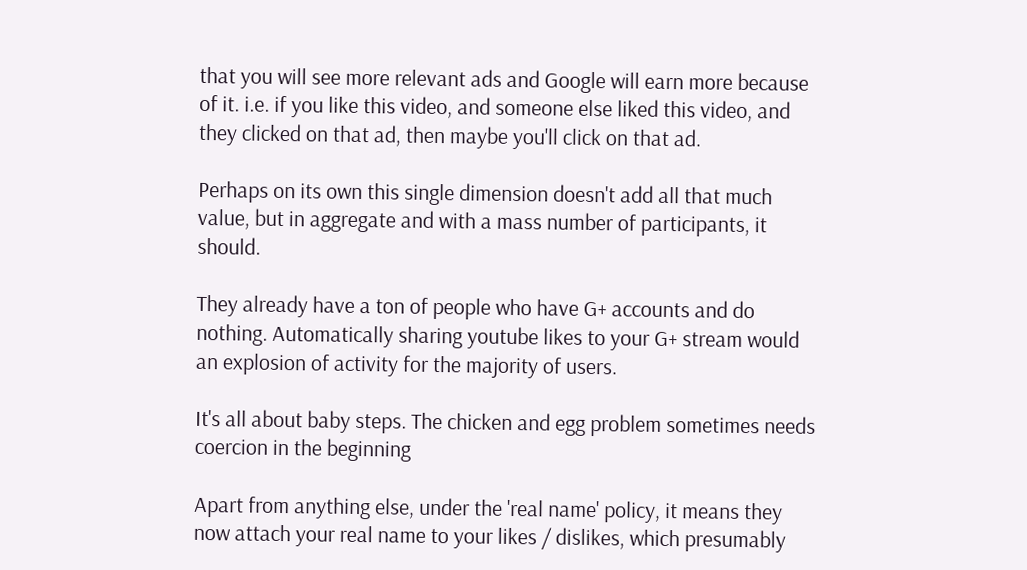that you will see more relevant ads and Google will earn more because of it. i.e. if you like this video, and someone else liked this video, and they clicked on that ad, then maybe you'll click on that ad.

Perhaps on its own this single dimension doesn't add all that much value, but in aggregate and with a mass number of participants, it should.

They already have a ton of people who have G+ accounts and do nothing. Automatically sharing youtube likes to your G+ stream would an explosion of activity for the majority of users.

It's all about baby steps. The chicken and egg problem sometimes needs coercion in the beginning

Apart from anything else, under the 'real name' policy, it means they now attach your real name to your likes / dislikes, which presumably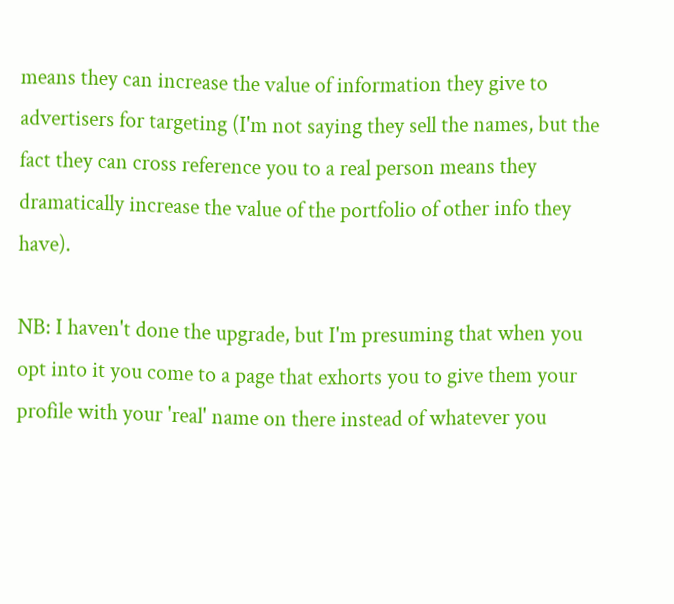means they can increase the value of information they give to advertisers for targeting (I'm not saying they sell the names, but the fact they can cross reference you to a real person means they dramatically increase the value of the portfolio of other info they have).

NB: I haven't done the upgrade, but I'm presuming that when you opt into it you come to a page that exhorts you to give them your profile with your 'real' name on there instead of whatever you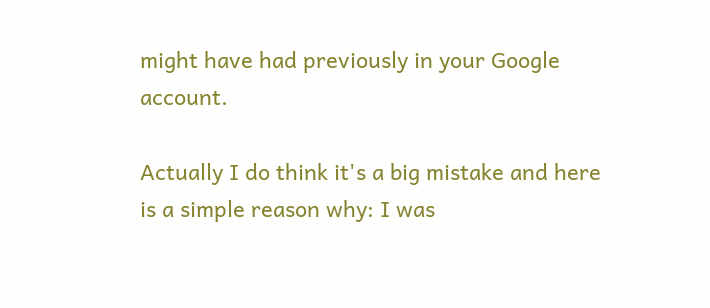might have had previously in your Google account.

Actually I do think it's a big mistake and here is a simple reason why: I was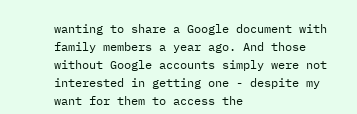wanting to share a Google document with family members a year ago. And those without Google accounts simply were not interested in getting one - despite my want for them to access the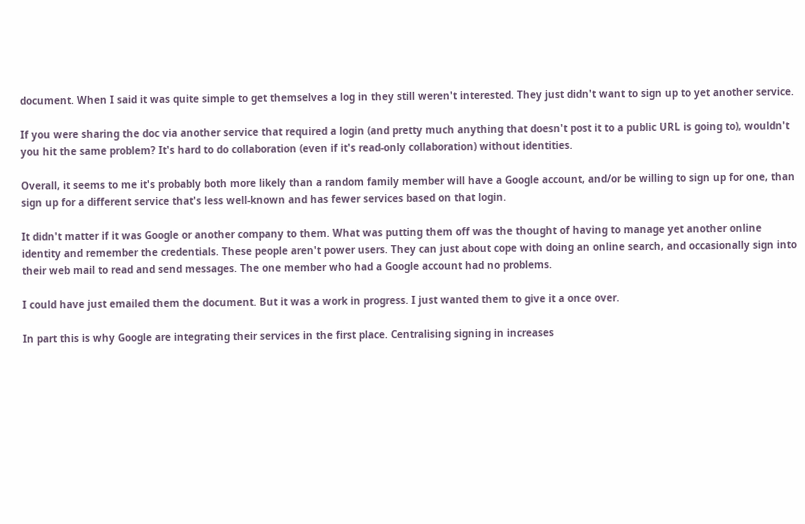document. When I said it was quite simple to get themselves a log in they still weren't interested. They just didn't want to sign up to yet another service.

If you were sharing the doc via another service that required a login (and pretty much anything that doesn't post it to a public URL is going to), wouldn't you hit the same problem? It's hard to do collaboration (even if it's read-only collaboration) without identities.

Overall, it seems to me it's probably both more likely than a random family member will have a Google account, and/or be willing to sign up for one, than sign up for a different service that's less well-known and has fewer services based on that login.

It didn't matter if it was Google or another company to them. What was putting them off was the thought of having to manage yet another online identity and remember the credentials. These people aren't power users. They can just about cope with doing an online search, and occasionally sign into their web mail to read and send messages. The one member who had a Google account had no problems.

I could have just emailed them the document. But it was a work in progress. I just wanted them to give it a once over.

In part this is why Google are integrating their services in the first place. Centralising signing in increases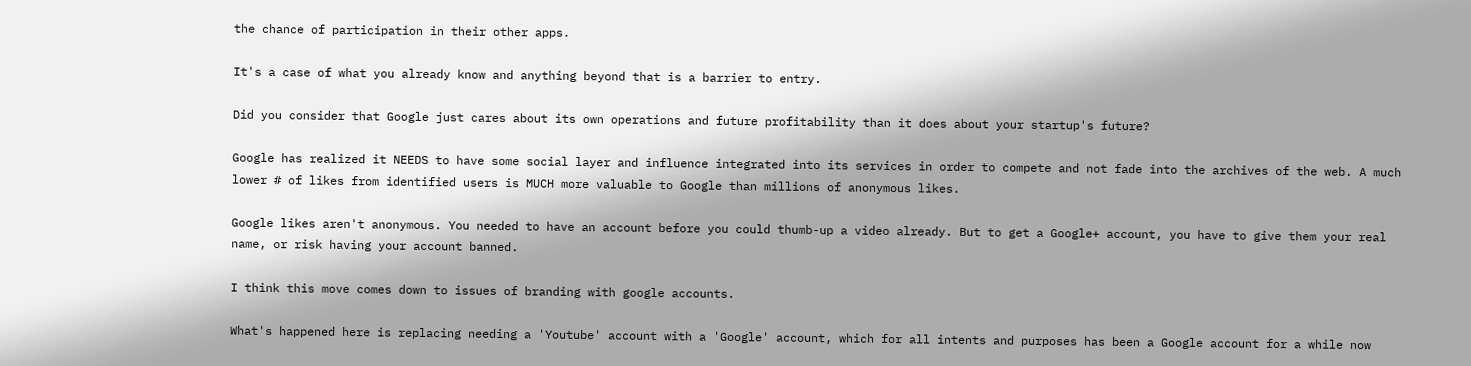the chance of participation in their other apps.

It's a case of what you already know and anything beyond that is a barrier to entry.

Did you consider that Google just cares about its own operations and future profitability than it does about your startup's future?

Google has realized it NEEDS to have some social layer and influence integrated into its services in order to compete and not fade into the archives of the web. A much lower # of likes from identified users is MUCH more valuable to Google than millions of anonymous likes.

Google likes aren't anonymous. You needed to have an account before you could thumb-up a video already. But to get a Google+ account, you have to give them your real name, or risk having your account banned.

I think this move comes down to issues of branding with google accounts.

What's happened here is replacing needing a 'Youtube' account with a 'Google' account, which for all intents and purposes has been a Google account for a while now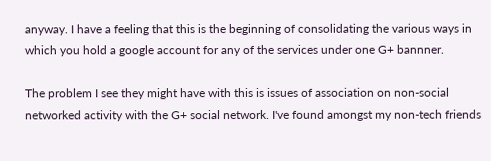anyway. I have a feeling that this is the beginning of consolidating the various ways in which you hold a google account for any of the services under one G+ bannner.

The problem I see they might have with this is issues of association on non-social networked activity with the G+ social network. I've found amongst my non-tech friends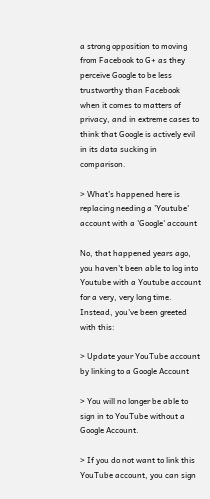a strong opposition to moving from Facebook to G+ as they perceive Google to be less trustworthy than Facebook when it comes to matters of privacy, and in extreme cases to think that Google is actively evil in its data sucking in comparison.

> What's happened here is replacing needing a 'Youtube' account with a 'Google' account

No, that happened years ago, you haven't been able to log into Youtube with a Youtube account for a very, very long time. Instead, you've been greeted with this:

> Update your YouTube account by linking to a Google Account

> You will no longer be able to sign in to YouTube without a Google Account.

> If you do not want to link this YouTube account, you can sign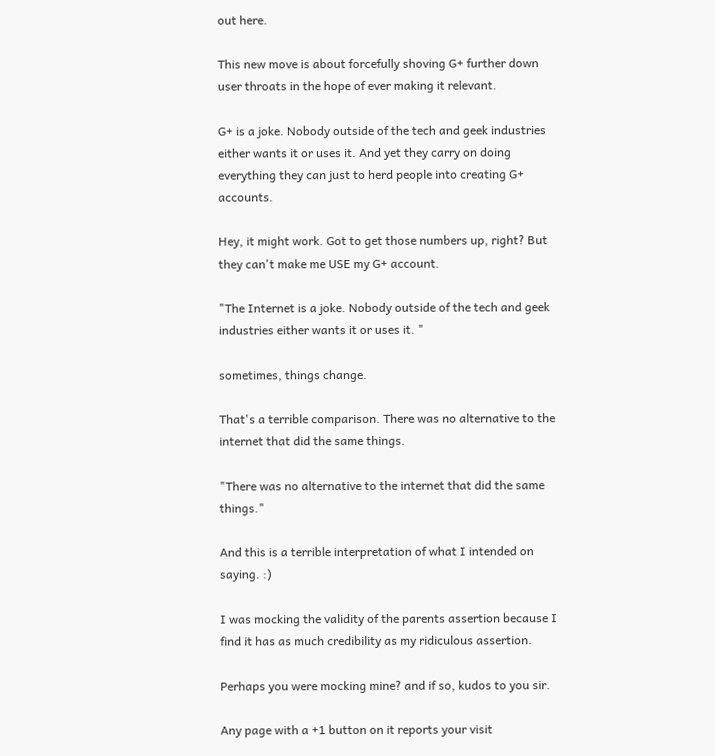out here.

This new move is about forcefully shoving G+ further down user throats in the hope of ever making it relevant.

G+ is a joke. Nobody outside of the tech and geek industries either wants it or uses it. And yet they carry on doing everything they can just to herd people into creating G+ accounts.

Hey, it might work. Got to get those numbers up, right? But they can't make me USE my G+ account.

"The Internet is a joke. Nobody outside of the tech and geek industries either wants it or uses it. "

sometimes, things change.

That's a terrible comparison. There was no alternative to the internet that did the same things.

"There was no alternative to the internet that did the same things."

And this is a terrible interpretation of what I intended on saying. :)

I was mocking the validity of the parents assertion because I find it has as much credibility as my ridiculous assertion.

Perhaps you were mocking mine? and if so, kudos to you sir.

Any page with a +1 button on it reports your visit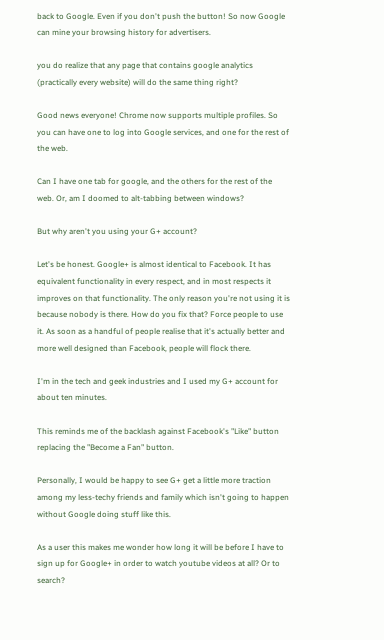back to Google. Even if you don't push the button! So now Google can mine your browsing history for advertisers.

you do realize that any page that contains google analytics (practically every website) will do the same thing right?

Good news everyone! Chrome now supports multiple profiles. So you can have one to log into Google services, and one for the rest of the web.

Can I have one tab for google, and the others for the rest of the web. Or, am I doomed to alt-tabbing between windows?

But why aren't you using your G+ account?

Let's be honest. Google+ is almost identical to Facebook. It has equivalent functionality in every respect, and in most respects it improves on that functionality. The only reason you're not using it is because nobody is there. How do you fix that? Force people to use it. As soon as a handful of people realise that it's actually better and more well designed than Facebook, people will flock there.

I'm in the tech and geek industries and I used my G+ account for about ten minutes.

This reminds me of the backlash against Facebook's "Like" button replacing the "Become a Fan" button.

Personally, I would be happy to see G+ get a little more traction among my less-techy friends and family which isn't going to happen without Google doing stuff like this.

As a user this makes me wonder how long it will be before I have to sign up for Google+ in order to watch youtube videos at all? Or to search?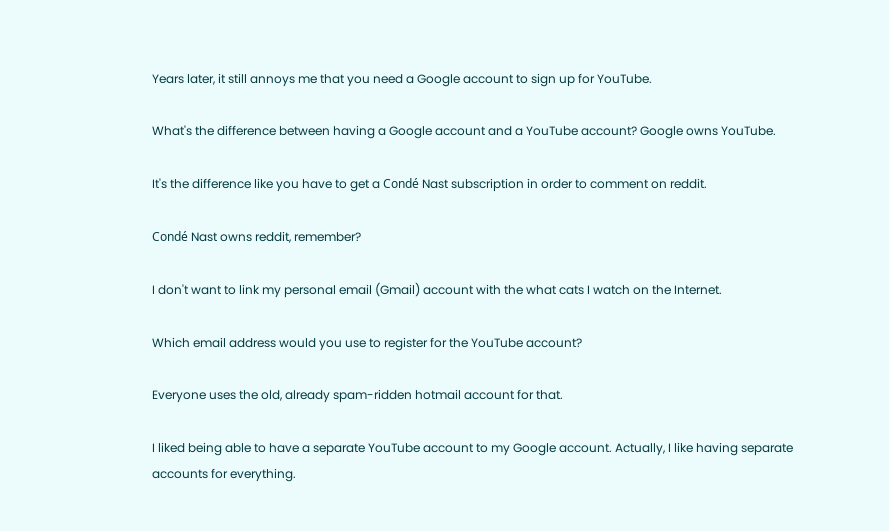Years later, it still annoys me that you need a Google account to sign up for YouTube.

What's the difference between having a Google account and a YouTube account? Google owns YouTube.

It's the difference like you have to get a Condé Nast subscription in order to comment on reddit.

Condé Nast owns reddit, remember?

I don't want to link my personal email (Gmail) account with the what cats I watch on the Internet.

Which email address would you use to register for the YouTube account?

Everyone uses the old, already spam-ridden hotmail account for that.

I liked being able to have a separate YouTube account to my Google account. Actually, I like having separate accounts for everything.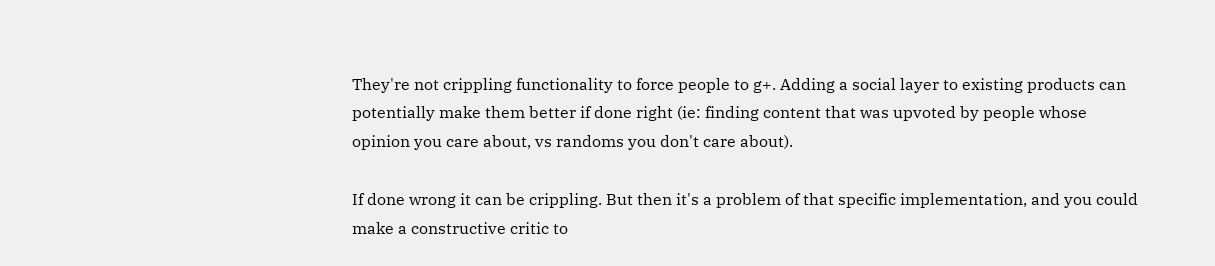They're not crippling functionality to force people to g+. Adding a social layer to existing products can potentially make them better if done right (ie: finding content that was upvoted by people whose opinion you care about, vs randoms you don't care about).

If done wrong it can be crippling. But then it's a problem of that specific implementation, and you could make a constructive critic to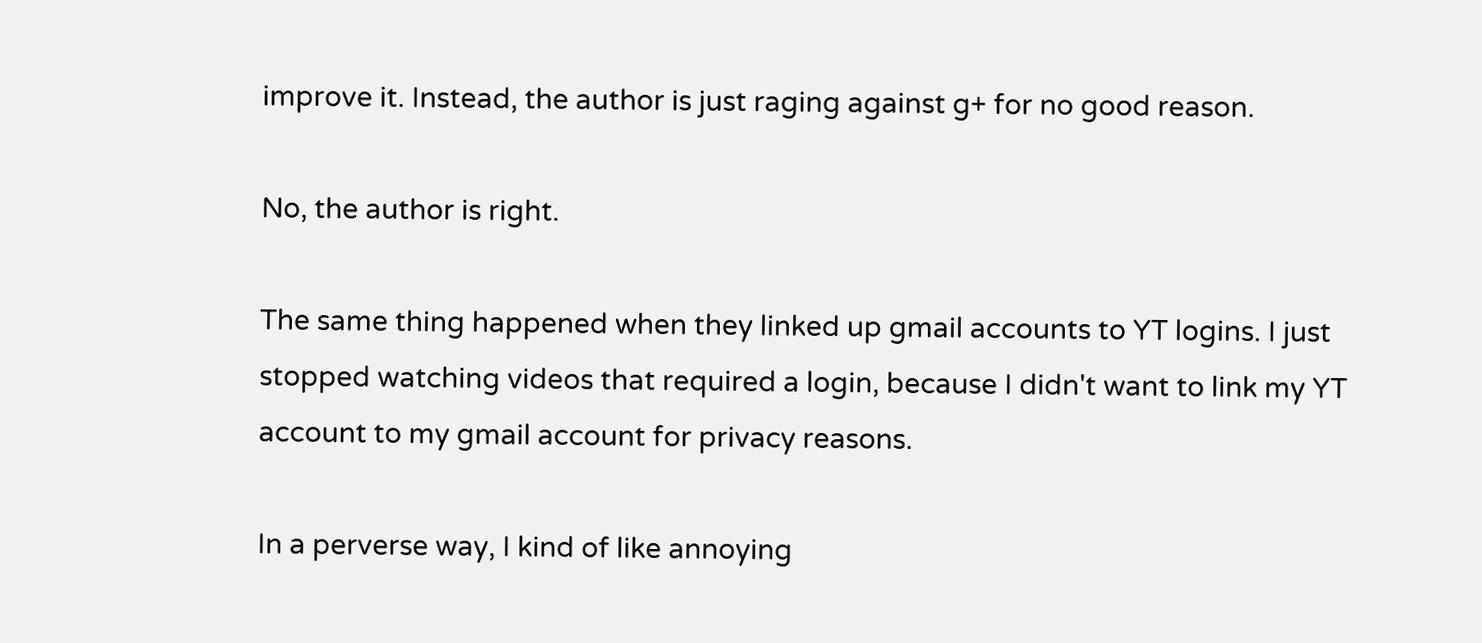improve it. Instead, the author is just raging against g+ for no good reason.

No, the author is right.

The same thing happened when they linked up gmail accounts to YT logins. I just stopped watching videos that required a login, because I didn't want to link my YT account to my gmail account for privacy reasons.

In a perverse way, I kind of like annoying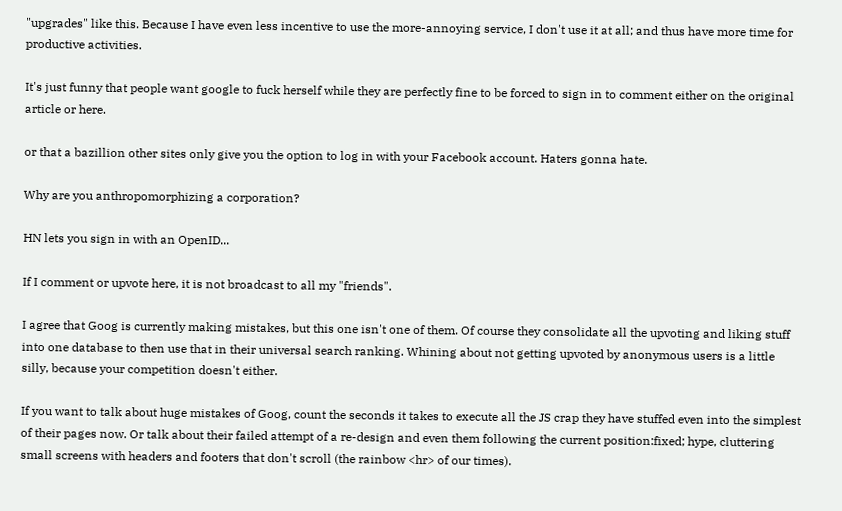"upgrades" like this. Because I have even less incentive to use the more-annoying service, I don't use it at all; and thus have more time for productive activities.

It's just funny that people want google to fuck herself while they are perfectly fine to be forced to sign in to comment either on the original article or here.

or that a bazillion other sites only give you the option to log in with your Facebook account. Haters gonna hate.

Why are you anthropomorphizing a corporation?

HN lets you sign in with an OpenID...

If I comment or upvote here, it is not broadcast to all my "friends".

I agree that Goog is currently making mistakes, but this one isn't one of them. Of course they consolidate all the upvoting and liking stuff into one database to then use that in their universal search ranking. Whining about not getting upvoted by anonymous users is a little silly, because your competition doesn't either.

If you want to talk about huge mistakes of Goog, count the seconds it takes to execute all the JS crap they have stuffed even into the simplest of their pages now. Or talk about their failed attempt of a re-design and even them following the current position:fixed; hype, cluttering small screens with headers and footers that don't scroll (the rainbow <hr> of our times).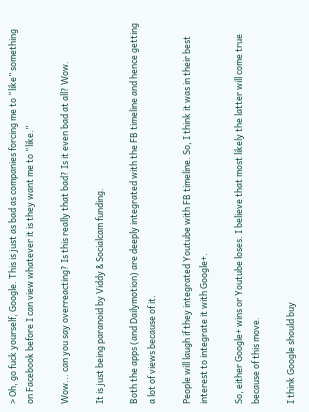> Oh, go fuck yourself, Google. This is just as bad as companies forcing me to “like” something on Facebook before I can view whatever it is they want me to “like.”

Wow... can you say overreacting? Is this really that bad? Is it even bad at all? Wow.

It is just being paranoid by Viddy & Socialcam funding.

Both the apps (and Dailymotion) are deeply integrated with the FB timeline and hence getting a lot of views because of it.

People will laugh if they integrated Youtube with FB timeline. So, I think it was in their best interest to integrate it with Google+.

So, either Google+ wins or Youtube loses. I believe that most likely the latter will come true because of this move.

I think Google should buy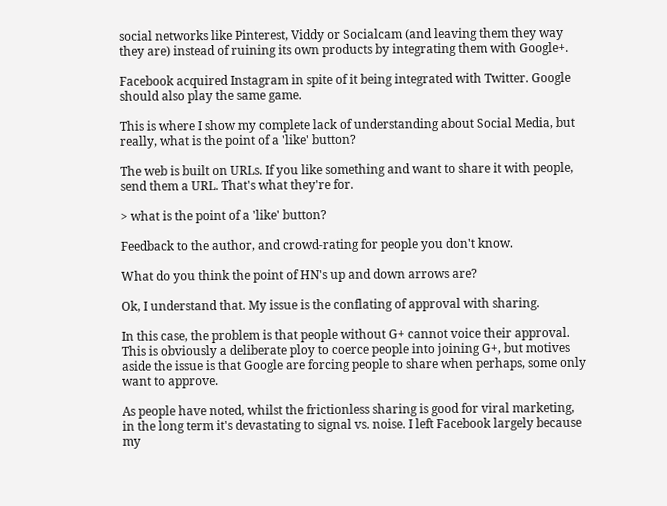social networks like Pinterest, Viddy or Socialcam (and leaving them they way they are) instead of ruining its own products by integrating them with Google+.

Facebook acquired Instagram in spite of it being integrated with Twitter. Google should also play the same game.

This is where I show my complete lack of understanding about Social Media, but really, what is the point of a 'like' button?

The web is built on URLs. If you like something and want to share it with people, send them a URL. That's what they're for.

> what is the point of a 'like' button?

Feedback to the author, and crowd-rating for people you don't know.

What do you think the point of HN's up and down arrows are?

Ok, I understand that. My issue is the conflating of approval with sharing.

In this case, the problem is that people without G+ cannot voice their approval. This is obviously a deliberate ploy to coerce people into joining G+, but motives aside the issue is that Google are forcing people to share when perhaps, some only want to approve.

As people have noted, whilst the frictionless sharing is good for viral marketing, in the long term it's devastating to signal vs. noise. I left Facebook largely because my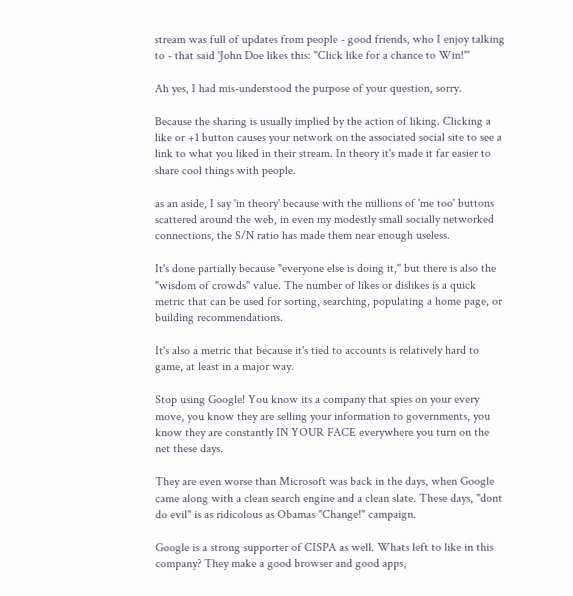stream was full of updates from people - good friends, who I enjoy talking to - that said 'John Doe likes this: "Click like for a chance to Win!"'

Ah yes, I had mis-understood the purpose of your question, sorry.

Because the sharing is usually implied by the action of liking. Clicking a like or +1 button causes your network on the associated social site to see a link to what you liked in their stream. In theory it's made it far easier to share cool things with people.

as an aside, I say 'in theory' because with the millions of 'me too' buttons scattered around the web, in even my modestly small socially networked connections, the S/N ratio has made them near enough useless.

It's done partially because "everyone else is doing it," but there is also the "wisdom of crowds" value. The number of likes or dislikes is a quick metric that can be used for sorting, searching, populating a home page, or building recommendations.

It's also a metric that because it's tied to accounts is relatively hard to game, at least in a major way.

Stop using Google! You know its a company that spies on your every move, you know they are selling your information to governments, you know they are constantly IN YOUR FACE everywhere you turn on the net these days.

They are even worse than Microsoft was back in the days, when Google came along with a clean search engine and a clean slate. These days, "dont do evil" is as ridicolous as Obamas "Change!" campaign.

Google is a strong supporter of CISPA as well. Whats left to like in this company? They make a good browser and good apps,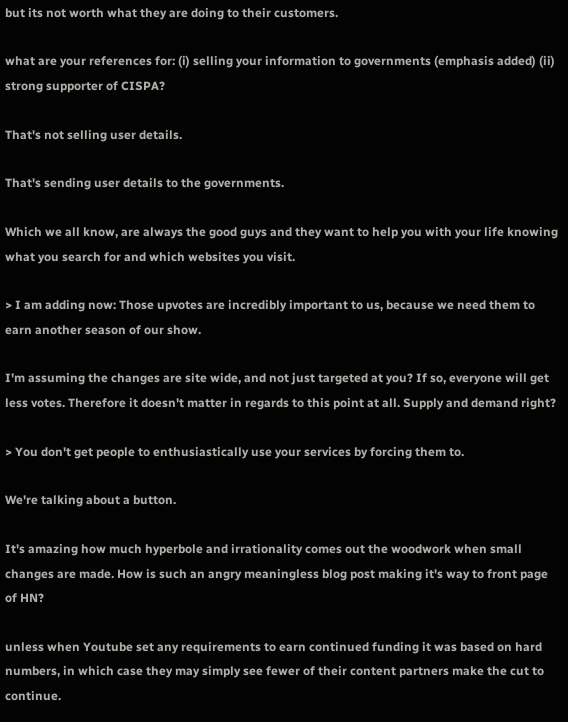but its not worth what they are doing to their customers.

what are your references for: (i) selling your information to governments (emphasis added) (ii) strong supporter of CISPA?

That's not selling user details.

That's sending user details to the governments.

Which we all know, are always the good guys and they want to help you with your life knowing what you search for and which websites you visit.

> I am adding now: Those upvotes are incredibly important to us, because we need them to earn another season of our show.

I'm assuming the changes are site wide, and not just targeted at you? If so, everyone will get less votes. Therefore it doesn't matter in regards to this point at all. Supply and demand right?

> You don't get people to enthusiastically use your services by forcing them to.

We're talking about a button.

It's amazing how much hyperbole and irrationality comes out the woodwork when small changes are made. How is such an angry meaningless blog post making it's way to front page of HN?

unless when Youtube set any requirements to earn continued funding it was based on hard numbers, in which case they may simply see fewer of their content partners make the cut to continue.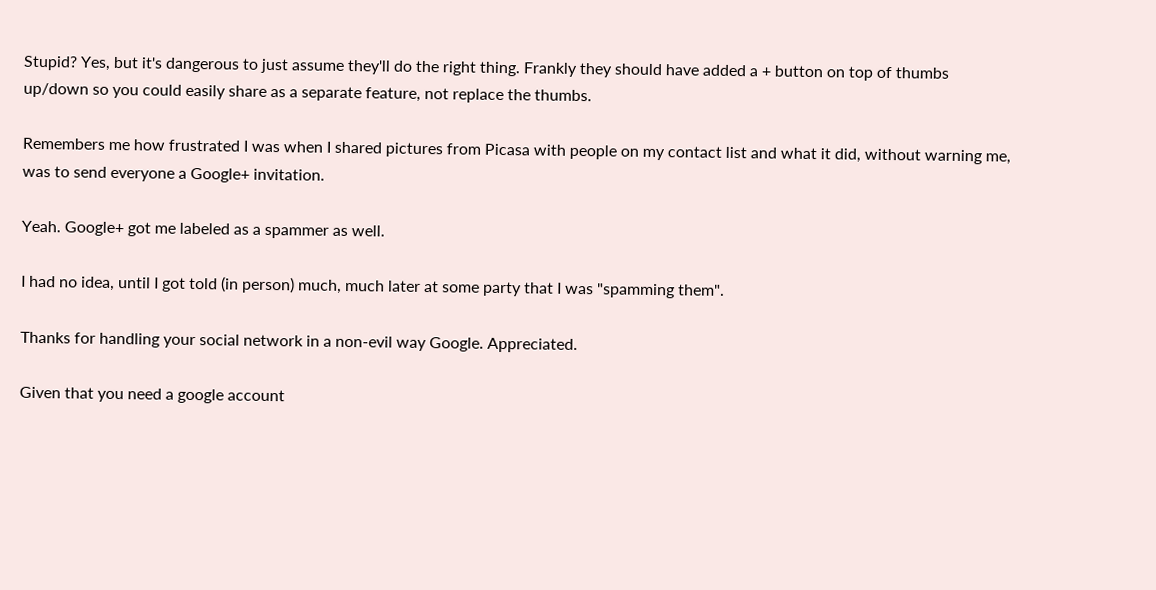Stupid? Yes, but it's dangerous to just assume they'll do the right thing. Frankly they should have added a + button on top of thumbs up/down so you could easily share as a separate feature, not replace the thumbs.

Remembers me how frustrated I was when I shared pictures from Picasa with people on my contact list and what it did, without warning me, was to send everyone a Google+ invitation.

Yeah. Google+ got me labeled as a spammer as well.

I had no idea, until I got told (in person) much, much later at some party that I was "spamming them".

Thanks for handling your social network in a non-evil way Google. Appreciated.

Given that you need a google account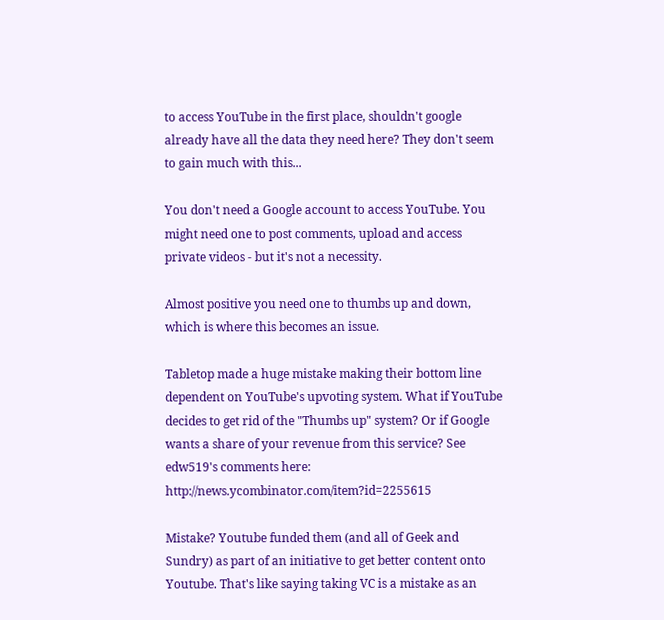to access YouTube in the first place, shouldn't google already have all the data they need here? They don't seem to gain much with this...

You don't need a Google account to access YouTube. You might need one to post comments, upload and access private videos - but it's not a necessity.

Almost positive you need one to thumbs up and down, which is where this becomes an issue.

Tabletop made a huge mistake making their bottom line dependent on YouTube's upvoting system. What if YouTube decides to get rid of the "Thumbs up" system? Or if Google wants a share of your revenue from this service? See edw519's comments here: http://news.ycombinator.com/item?id=2255615

Mistake? Youtube funded them (and all of Geek and Sundry) as part of an initiative to get better content onto Youtube. That's like saying taking VC is a mistake as an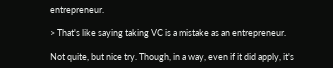entrepreneur.

> That's like saying taking VC is a mistake as an entrepreneur.

Not quite, but nice try. Though, in a way, even if it did apply, it's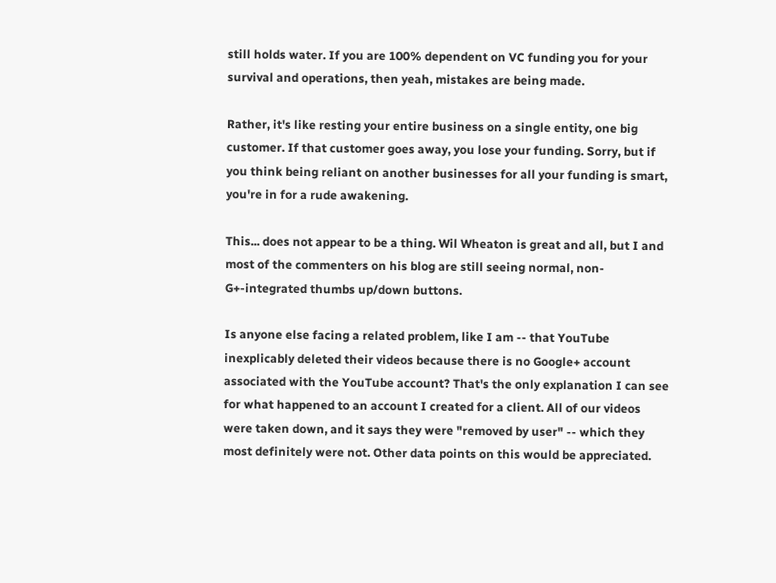still holds water. If you are 100% dependent on VC funding you for your survival and operations, then yeah, mistakes are being made.

Rather, it's like resting your entire business on a single entity, one big customer. If that customer goes away, you lose your funding. Sorry, but if you think being reliant on another businesses for all your funding is smart, you're in for a rude awakening.

This... does not appear to be a thing. Wil Wheaton is great and all, but I and most of the commenters on his blog are still seeing normal, non-G+-integrated thumbs up/down buttons.

Is anyone else facing a related problem, like I am -- that YouTube inexplicably deleted their videos because there is no Google+ account associated with the YouTube account? That's the only explanation I can see for what happened to an account I created for a client. All of our videos were taken down, and it says they were "removed by user" -- which they most definitely were not. Other data points on this would be appreciated.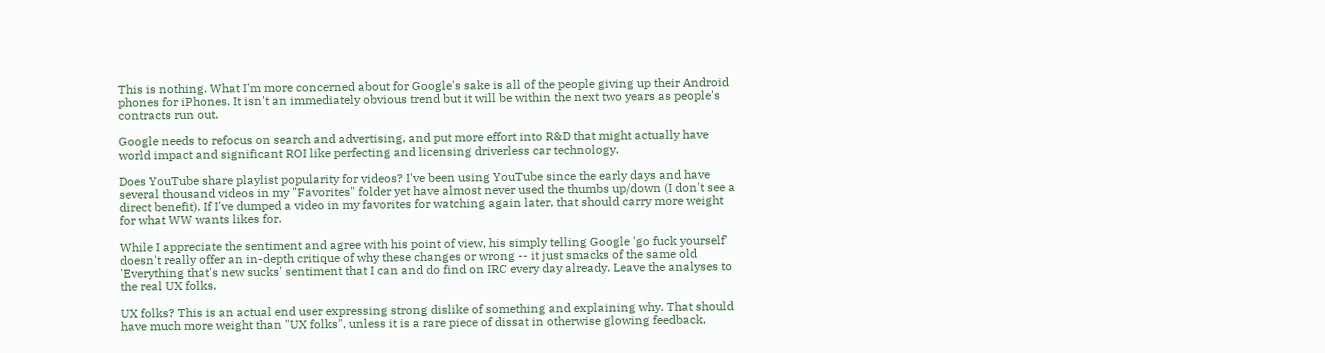This is nothing. What I'm more concerned about for Google's sake is all of the people giving up their Android phones for iPhones. It isn't an immediately obvious trend but it will be within the next two years as people's contracts run out.

Google needs to refocus on search and advertising, and put more effort into R&D that might actually have world impact and significant ROI like perfecting and licensing driverless car technology.

Does YouTube share playlist popularity for videos? I've been using YouTube since the early days and have several thousand videos in my "Favorites" folder yet have almost never used the thumbs up/down (I don't see a direct benefit). If I've dumped a video in my favorites for watching again later, that should carry more weight for what WW wants likes for.

While I appreciate the sentiment and agree with his point of view, his simply telling Google 'go fuck yourself' doesn't really offer an in-depth critique of why these changes or wrong -- it just smacks of the same old 'Everything that's new sucks' sentiment that I can and do find on IRC every day already. Leave the analyses to the real UX folks.

UX folks? This is an actual end user expressing strong dislike of something and explaining why. That should have much more weight than "UX folks", unless it is a rare piece of dissat in otherwise glowing feedback,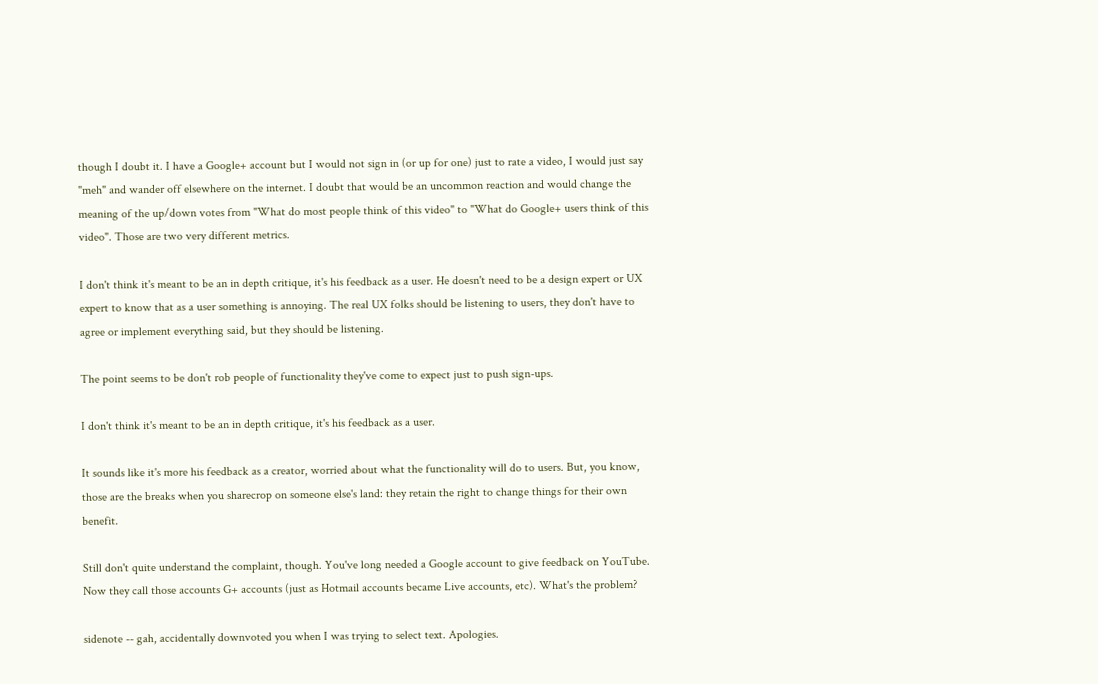though I doubt it. I have a Google+ account but I would not sign in (or up for one) just to rate a video, I would just say "meh" and wander off elsewhere on the internet. I doubt that would be an uncommon reaction and would change the meaning of the up/down votes from "What do most people think of this video" to "What do Google+ users think of this video". Those are two very different metrics.

I don't think it's meant to be an in depth critique, it's his feedback as a user. He doesn't need to be a design expert or UX expert to know that as a user something is annoying. The real UX folks should be listening to users, they don't have to agree or implement everything said, but they should be listening.

The point seems to be don't rob people of functionality they've come to expect just to push sign-ups.

I don't think it's meant to be an in depth critique, it's his feedback as a user.

It sounds like it's more his feedback as a creator, worried about what the functionality will do to users. But, you know, those are the breaks when you sharecrop on someone else's land: they retain the right to change things for their own benefit.

Still don't quite understand the complaint, though. You've long needed a Google account to give feedback on YouTube. Now they call those accounts G+ accounts (just as Hotmail accounts became Live accounts, etc). What's the problem?

sidenote -- gah, accidentally downvoted you when I was trying to select text. Apologies.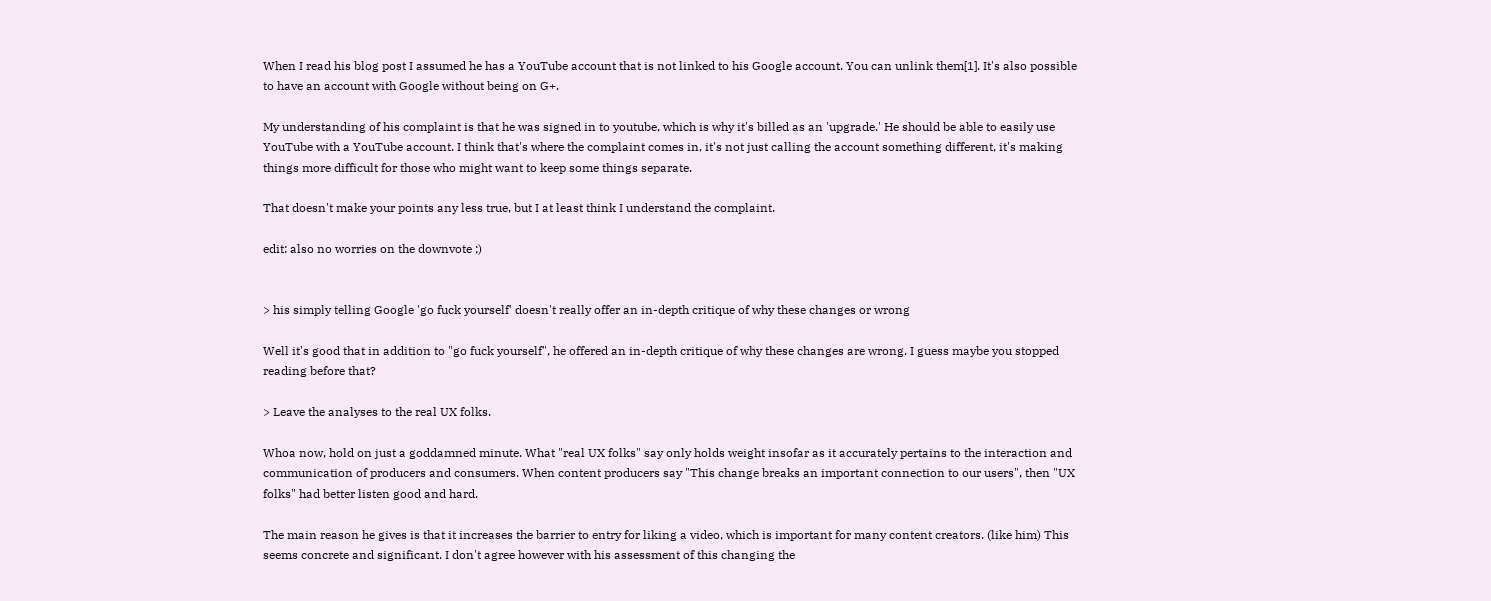When I read his blog post I assumed he has a YouTube account that is not linked to his Google account. You can unlink them[1]. It's also possible to have an account with Google without being on G+.

My understanding of his complaint is that he was signed in to youtube, which is why it's billed as an 'upgrade.' He should be able to easily use YouTube with a YouTube account. I think that's where the complaint comes in, it's not just calling the account something different, it's making things more difficult for those who might want to keep some things separate.

That doesn't make your points any less true, but I at least think I understand the complaint.

edit: also no worries on the downvote ;)


> his simply telling Google 'go fuck yourself' doesn't really offer an in-depth critique of why these changes or wrong

Well it's good that in addition to "go fuck yourself", he offered an in-depth critique of why these changes are wrong. I guess maybe you stopped reading before that?

> Leave the analyses to the real UX folks.

Whoa now, hold on just a goddamned minute. What "real UX folks" say only holds weight insofar as it accurately pertains to the interaction and communication of producers and consumers. When content producers say "This change breaks an important connection to our users", then "UX folks" had better listen good and hard.

The main reason he gives is that it increases the barrier to entry for liking a video, which is important for many content creators. (like him) This seems concrete and significant. I don't agree however with his assessment of this changing the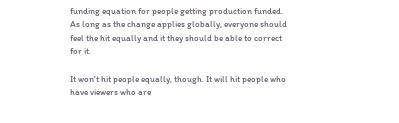funding equation for people getting production funded. As long as the change applies globally, everyone should feel the hit equally and it they should be able to correct for it.

It won't hit people equally, though. It will hit people who have viewers who are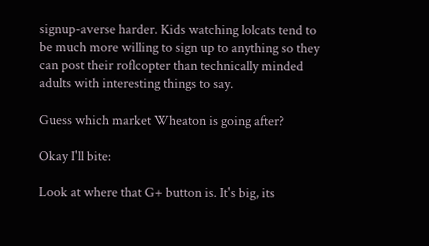signup-averse harder. Kids watching lolcats tend to be much more willing to sign up to anything so they can post their roflcopter than technically minded adults with interesting things to say.

Guess which market Wheaton is going after?

Okay I'll bite:

Look at where that G+ button is. It's big, its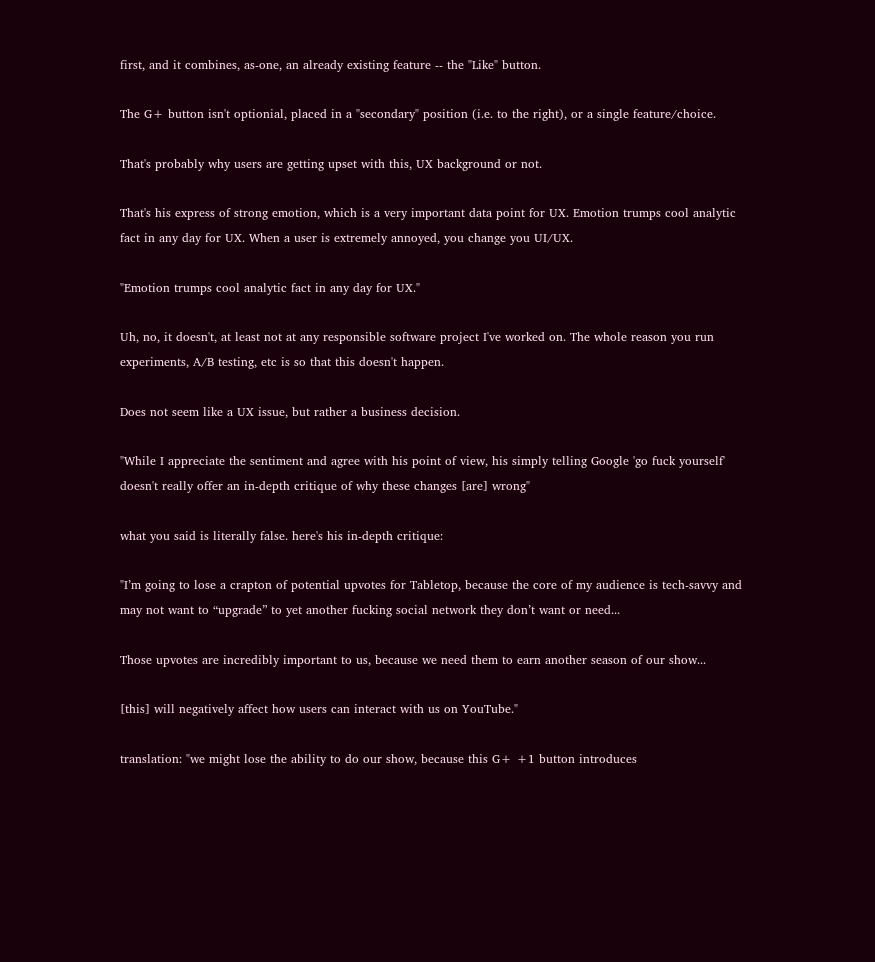first, and it combines, as-one, an already existing feature -- the "Like" button.

The G+ button isn't optionial, placed in a "secondary" position (i.e. to the right), or a single feature/choice.

That's probably why users are getting upset with this, UX background or not.

That's his express of strong emotion, which is a very important data point for UX. Emotion trumps cool analytic fact in any day for UX. When a user is extremely annoyed, you change you UI/UX.

"Emotion trumps cool analytic fact in any day for UX."

Uh, no, it doesn't, at least not at any responsible software project I've worked on. The whole reason you run experiments, A/B testing, etc is so that this doesn't happen.

Does not seem like a UX issue, but rather a business decision.

"While I appreciate the sentiment and agree with his point of view, his simply telling Google 'go fuck yourself' doesn't really offer an in-depth critique of why these changes [are] wrong"

what you said is literally false. here's his in-depth critique:

"I’m going to lose a crapton of potential upvotes for Tabletop, because the core of my audience is tech-savvy and may not want to “upgrade” to yet another fucking social network they don’t want or need...

Those upvotes are incredibly important to us, because we need them to earn another season of our show...

[this] will negatively affect how users can interact with us on YouTube."

translation: "we might lose the ability to do our show, because this G+ +1 button introduces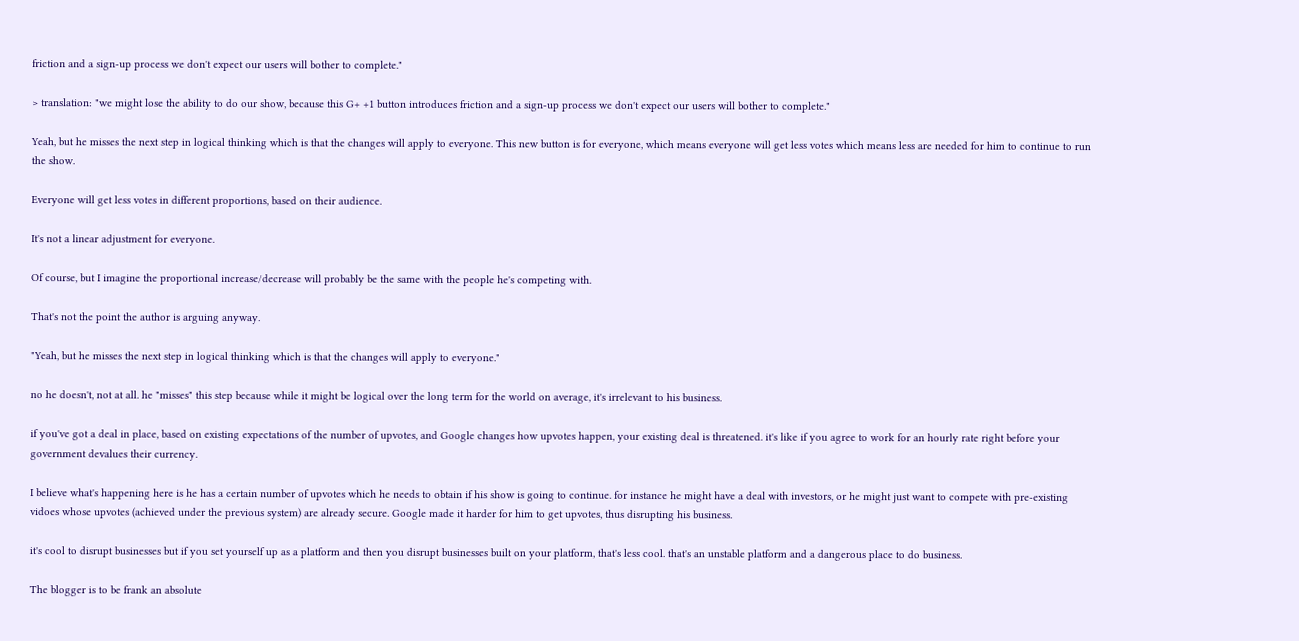friction and a sign-up process we don't expect our users will bother to complete."

> translation: "we might lose the ability to do our show, because this G+ +1 button introduces friction and a sign-up process we don't expect our users will bother to complete."

Yeah, but he misses the next step in logical thinking which is that the changes will apply to everyone. This new button is for everyone, which means everyone will get less votes which means less are needed for him to continue to run the show.

Everyone will get less votes in different proportions, based on their audience.

It's not a linear adjustment for everyone.

Of course, but I imagine the proportional increase/decrease will probably be the same with the people he's competing with.

That's not the point the author is arguing anyway.

"Yeah, but he misses the next step in logical thinking which is that the changes will apply to everyone."

no he doesn't, not at all. he "misses" this step because while it might be logical over the long term for the world on average, it's irrelevant to his business.

if you've got a deal in place, based on existing expectations of the number of upvotes, and Google changes how upvotes happen, your existing deal is threatened. it's like if you agree to work for an hourly rate right before your government devalues their currency.

I believe what's happening here is he has a certain number of upvotes which he needs to obtain if his show is going to continue. for instance he might have a deal with investors, or he might just want to compete with pre-existing vidoes whose upvotes (achieved under the previous system) are already secure. Google made it harder for him to get upvotes, thus disrupting his business.

it's cool to disrupt businesses but if you set yourself up as a platform and then you disrupt businesses built on your platform, that's less cool. that's an unstable platform and a dangerous place to do business.

The blogger is to be frank an absolute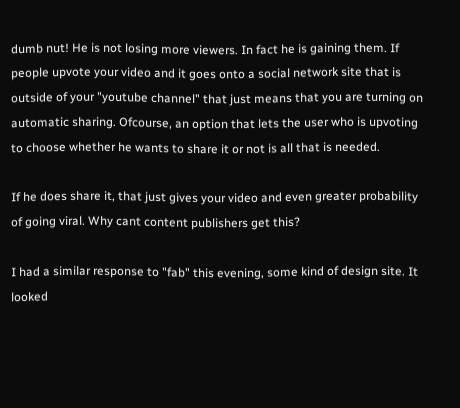dumb nut! He is not losing more viewers. In fact he is gaining them. If people upvote your video and it goes onto a social network site that is outside of your "youtube channel" that just means that you are turning on automatic sharing. Ofcourse, an option that lets the user who is upvoting to choose whether he wants to share it or not is all that is needed.

If he does share it, that just gives your video and even greater probability of going viral. Why cant content publishers get this?

I had a similar response to "fab" this evening, some kind of design site. It looked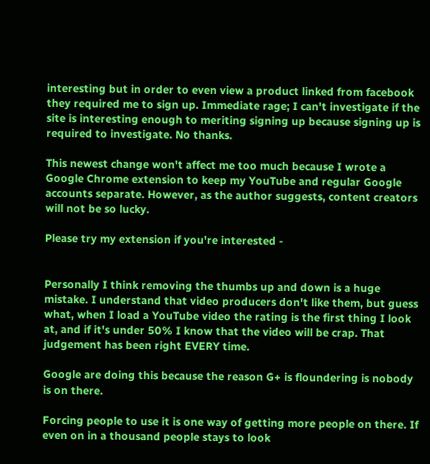interesting but in order to even view a product linked from facebook they required me to sign up. Immediate rage; I can't investigate if the site is interesting enough to meriting signing up because signing up is required to investigate. No thanks.

This newest change won't affect me too much because I wrote a Google Chrome extension to keep my YouTube and regular Google accounts separate. However, as the author suggests, content creators will not be so lucky.

Please try my extension if you're interested -


Personally I think removing the thumbs up and down is a huge mistake. I understand that video producers don't like them, but guess what, when I load a YouTube video the rating is the first thing I look at, and if it's under 50% I know that the video will be crap. That judgement has been right EVERY time.

Google are doing this because the reason G+ is floundering is nobody is on there.

Forcing people to use it is one way of getting more people on there. If even on in a thousand people stays to look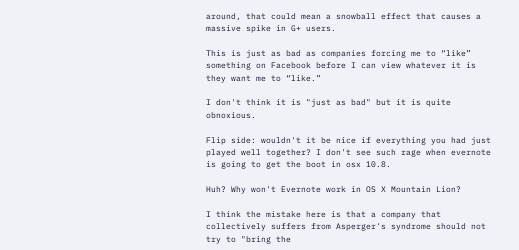around, that could mean a snowball effect that causes a massive spike in G+ users.

This is just as bad as companies forcing me to “like” something on Facebook before I can view whatever it is they want me to “like.”

I don't think it is "just as bad" but it is quite obnoxious.

Flip side: wouldn't it be nice if everything you had just played well together? I don't see such rage when evernote is going to get the boot in osx 10.8.

Huh? Why won't Evernote work in OS X Mountain Lion?

I think the mistake here is that a company that collectively suffers from Asperger's syndrome should not try to "bring the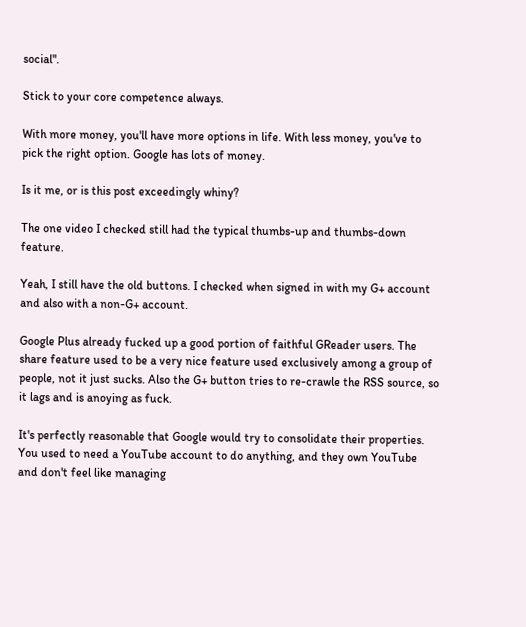social".

Stick to your core competence always.

With more money, you'll have more options in life. With less money, you've to pick the right option. Google has lots of money.

Is it me, or is this post exceedingly whiny?

The one video I checked still had the typical thumbs-up and thumbs-down feature.

Yeah, I still have the old buttons. I checked when signed in with my G+ account and also with a non-G+ account.

Google Plus already fucked up a good portion of faithful GReader users. The share feature used to be a very nice feature used exclusively among a group of people, not it just sucks. Also the G+ button tries to re-crawle the RSS source, so it lags and is anoying as fuck.

It's perfectly reasonable that Google would try to consolidate their properties. You used to need a YouTube account to do anything, and they own YouTube and don't feel like managing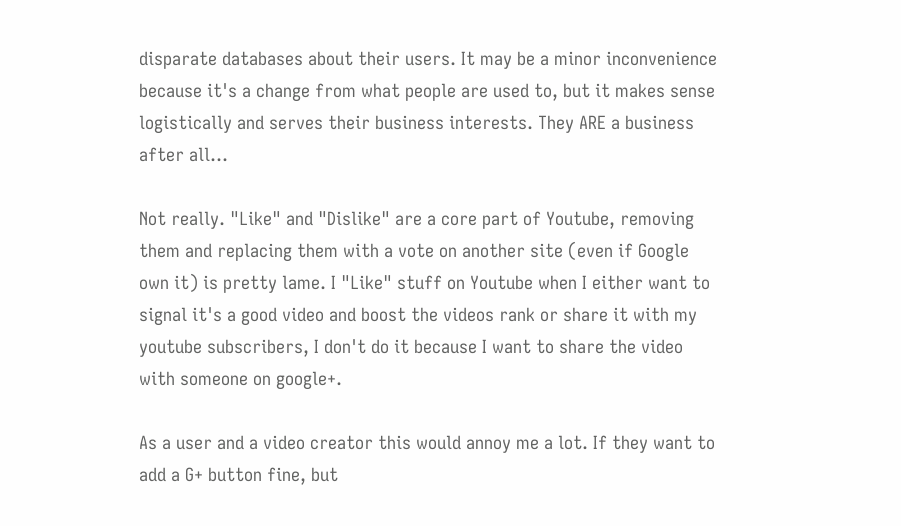disparate databases about their users. It may be a minor inconvenience because it's a change from what people are used to, but it makes sense logistically and serves their business interests. They ARE a business after all...

Not really. "Like" and "Dislike" are a core part of Youtube, removing them and replacing them with a vote on another site (even if Google own it) is pretty lame. I "Like" stuff on Youtube when I either want to signal it's a good video and boost the videos rank or share it with my youtube subscribers, I don't do it because I want to share the video with someone on google+.

As a user and a video creator this would annoy me a lot. If they want to add a G+ button fine, but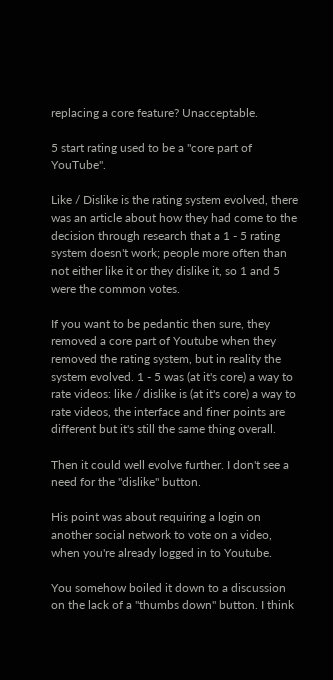replacing a core feature? Unacceptable.

5 start rating used to be a "core part of YouTube".

Like / Dislike is the rating system evolved, there was an article about how they had come to the decision through research that a 1 - 5 rating system doesn't work; people more often than not either like it or they dislike it, so 1 and 5 were the common votes.

If you want to be pedantic then sure, they removed a core part of Youtube when they removed the rating system, but in reality the system evolved. 1 - 5 was (at it's core) a way to rate videos: like / dislike is (at it's core) a way to rate videos, the interface and finer points are different but it's still the same thing overall.

Then it could well evolve further. I don't see a need for the "dislike" button.

His point was about requiring a login on another social network to vote on a video, when you're already logged in to Youtube.

You somehow boiled it down to a discussion on the lack of a "thumbs down" button. I think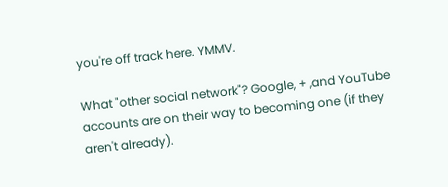you're off track here. YMMV.

What "other social network"? Google, + ,and YouTube accounts are on their way to becoming one (if they aren't already).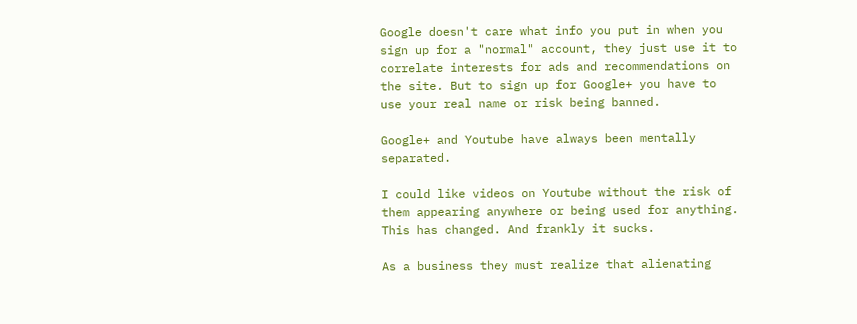Google doesn't care what info you put in when you sign up for a "normal" account, they just use it to correlate interests for ads and recommendations on the site. But to sign up for Google+ you have to use your real name or risk being banned.

Google+ and Youtube have always been mentally separated.

I could like videos on Youtube without the risk of them appearing anywhere or being used for anything. This has changed. And frankly it sucks.

As a business they must realize that alienating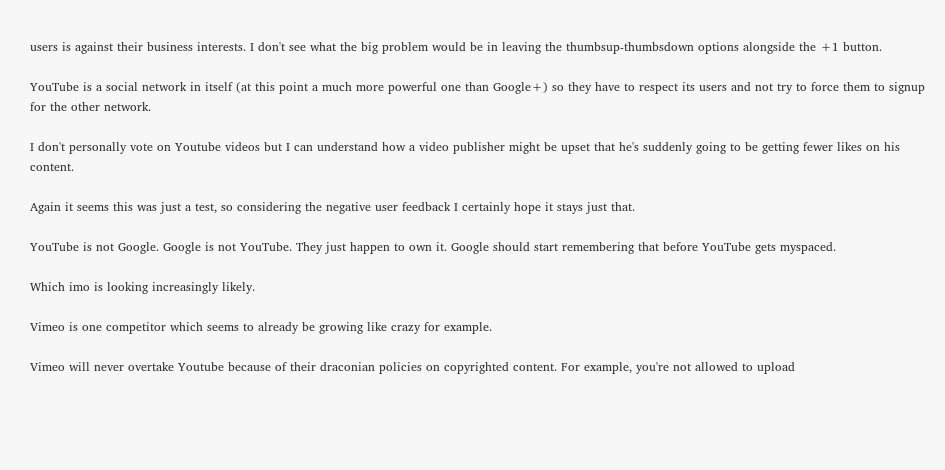users is against their business interests. I don't see what the big problem would be in leaving the thumbsup-thumbsdown options alongside the +1 button.

YouTube is a social network in itself (at this point a much more powerful one than Google+) so they have to respect its users and not try to force them to signup for the other network.

I don't personally vote on Youtube videos but I can understand how a video publisher might be upset that he's suddenly going to be getting fewer likes on his content.

Again it seems this was just a test, so considering the negative user feedback I certainly hope it stays just that.

YouTube is not Google. Google is not YouTube. They just happen to own it. Google should start remembering that before YouTube gets myspaced.

Which imo is looking increasingly likely.

Vimeo is one competitor which seems to already be growing like crazy for example.

Vimeo will never overtake Youtube because of their draconian policies on copyrighted content. For example, you're not allowed to upload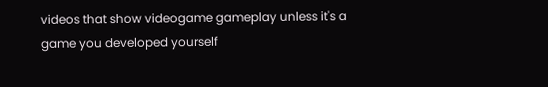videos that show videogame gameplay unless it's a game you developed yourself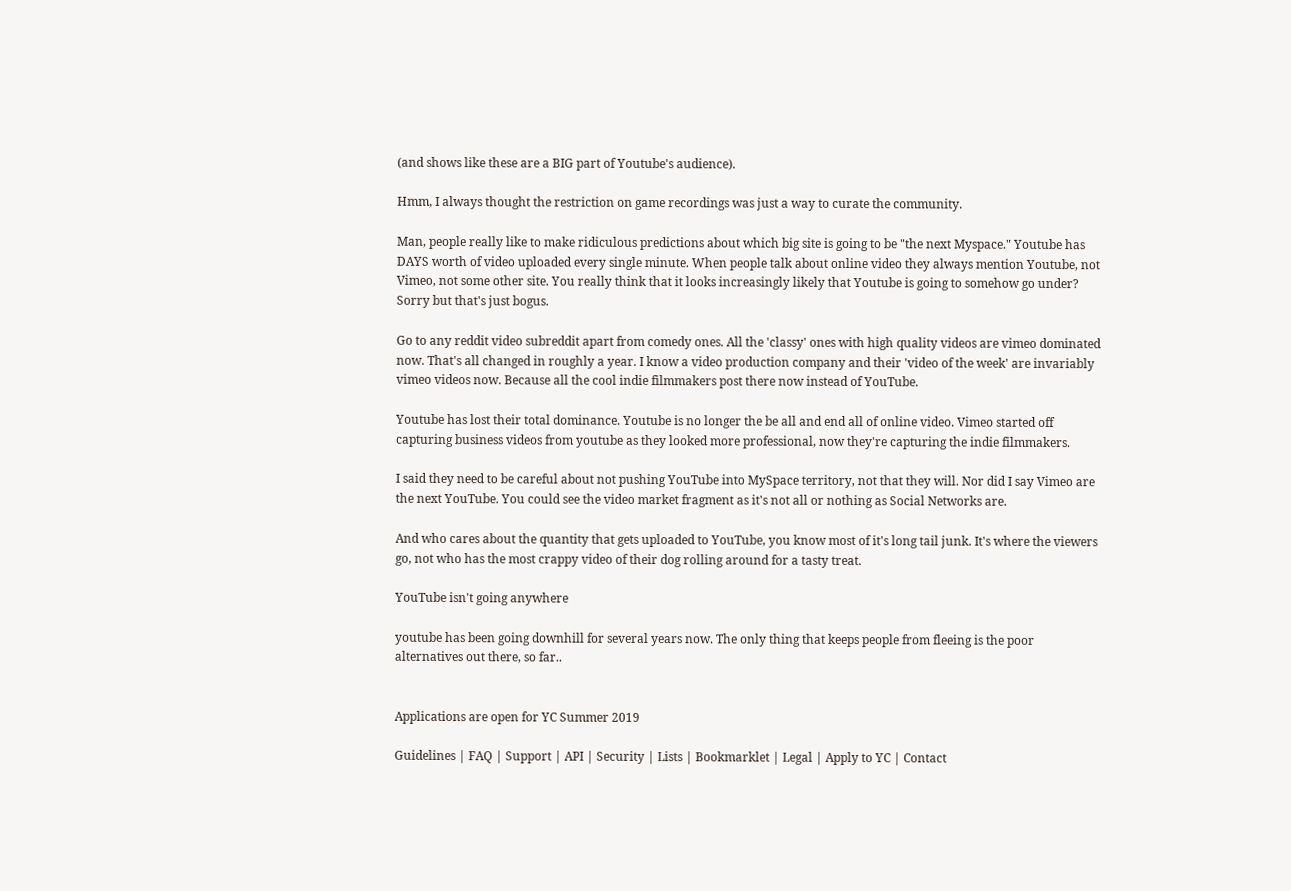(and shows like these are a BIG part of Youtube's audience).

Hmm, I always thought the restriction on game recordings was just a way to curate the community.

Man, people really like to make ridiculous predictions about which big site is going to be "the next Myspace." Youtube has DAYS worth of video uploaded every single minute. When people talk about online video they always mention Youtube, not Vimeo, not some other site. You really think that it looks increasingly likely that Youtube is going to somehow go under? Sorry but that's just bogus.

Go to any reddit video subreddit apart from comedy ones. All the 'classy' ones with high quality videos are vimeo dominated now. That's all changed in roughly a year. I know a video production company and their 'video of the week' are invariably vimeo videos now. Because all the cool indie filmmakers post there now instead of YouTube.

Youtube has lost their total dominance. Youtube is no longer the be all and end all of online video. Vimeo started off capturing business videos from youtube as they looked more professional, now they're capturing the indie filmmakers.

I said they need to be careful about not pushing YouTube into MySpace territory, not that they will. Nor did I say Vimeo are the next YouTube. You could see the video market fragment as it's not all or nothing as Social Networks are.

And who cares about the quantity that gets uploaded to YouTube, you know most of it's long tail junk. It's where the viewers go, not who has the most crappy video of their dog rolling around for a tasty treat.

YouTube isn't going anywhere

youtube has been going downhill for several years now. The only thing that keeps people from fleeing is the poor alternatives out there, so far..


Applications are open for YC Summer 2019

Guidelines | FAQ | Support | API | Security | Lists | Bookmarklet | Legal | Apply to YC | Contact